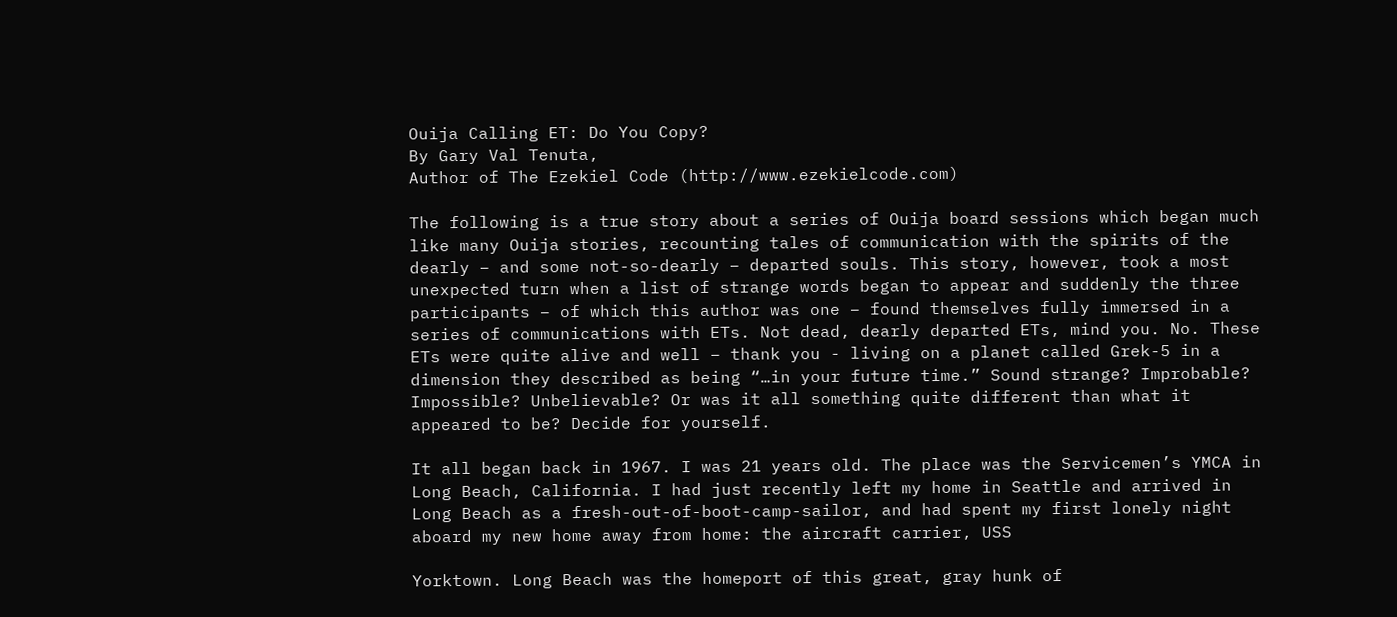Ouija Calling ET: Do You Copy?
By Gary Val Tenuta,
Author of The Ezekiel Code (http://www.ezekielcode.com)

The following is a true story about a series of Ouija board sessions which began much like many Ouija stories, recounting tales of communication with the spirits of the dearly – and some not-so-dearly – departed souls. This story, however, took a most unexpected turn when a list of strange words began to appear and suddenly the three participants – of which this author was one – found themselves fully immersed in a series of communications with ETs. Not dead, dearly departed ETs, mind you. No. These ETs were quite alive and well – thank you - living on a planet called Grek-5 in a dimension they described as being “…in your future time.” Sound strange? Improbable? Impossible? Unbelievable? Or was it all something quite different than what it appeared to be? Decide for yourself.

It all began back in 1967. I was 21 years old. The place was the Servicemen’s YMCA in Long Beach, California. I had just recently left my home in Seattle and arrived in Long Beach as a fresh-out-of-boot-camp-sailor, and had spent my first lonely night aboard my new home away from home: the aircraft carrier, USS

Yorktown. Long Beach was the homeport of this great, gray hunk of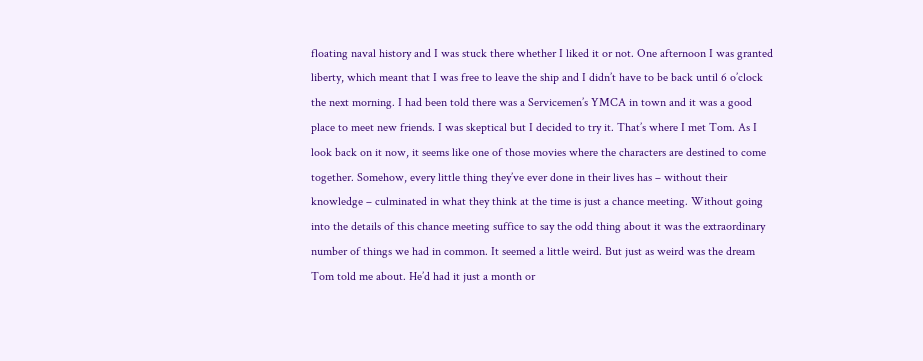floating naval history and I was stuck there whether I liked it or not. One afternoon I was granted liberty, which meant that I was free to leave the ship and I didn’t have to be back until 6 o’clock the next morning. I had been told there was a Servicemen’s YMCA in town and it was a good place to meet new friends. I was skeptical but I decided to try it. That’s where I met Tom. As I look back on it now, it seems like one of those movies where the characters are destined to come together. Somehow, every little thing they’ve ever done in their lives has – without their knowledge – culminated in what they think at the time is just a chance meeting. Without going into the details of this chance meeting suffice to say the odd thing about it was the extraordinary number of things we had in common. It seemed a little weird. But just as weird was the dream Tom told me about. He’d had it just a month or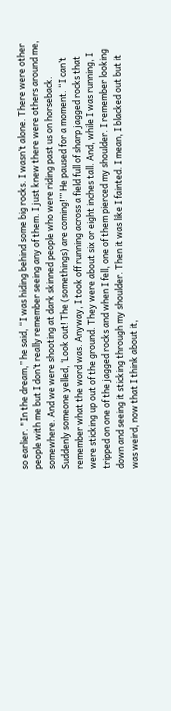so earlier. "In the dream,” he said, “I was hiding behind some big rocks. I wasn’t alone. There were other people with me but I don’t really remember seeing any of them. I just knew there were others around me, somewhere. And we were shooting at dark skinned people who were riding past us on horseback. Suddenly someone yelled, ‘Look out! The (somethings) are coming!’” He paused for a moment. “I can’t remember what the word was. Anyway, I took off running across a field full of sharp jagged rocks that were sticking up out of the ground. They were about six or eight inches tall. And, while I was running, I tripped on one of the jagged rocks and when I fell, one of them pierced my shoulder. I remember looking down and seeing it sticking through my shoulder. Then it was like I fainted. I mean, I blacked out but it was weird, now that I think about it,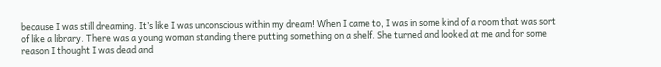because I was still dreaming. It’s like I was unconscious within my dream! When I came to, I was in some kind of a room that was sort of like a library. There was a young woman standing there putting something on a shelf. She turned and looked at me and for some reason I thought I was dead and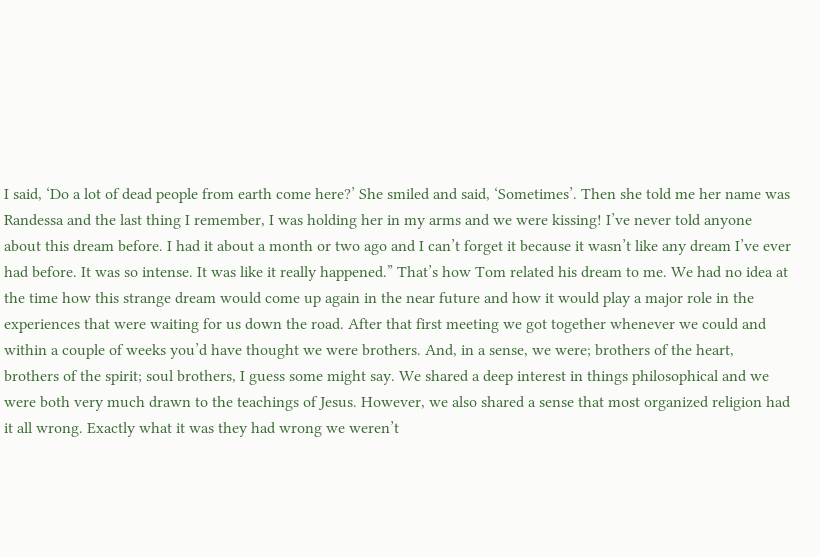I said, ‘Do a lot of dead people from earth come here?’ She smiled and said, ‘Sometimes’. Then she told me her name was Randessa and the last thing I remember, I was holding her in my arms and we were kissing! I’ve never told anyone about this dream before. I had it about a month or two ago and I can’t forget it because it wasn’t like any dream I’ve ever had before. It was so intense. It was like it really happened.” That’s how Tom related his dream to me. We had no idea at the time how this strange dream would come up again in the near future and how it would play a major role in the experiences that were waiting for us down the road. After that first meeting we got together whenever we could and within a couple of weeks you’d have thought we were brothers. And, in a sense, we were; brothers of the heart, brothers of the spirit; soul brothers, I guess some might say. We shared a deep interest in things philosophical and we were both very much drawn to the teachings of Jesus. However, we also shared a sense that most organized religion had it all wrong. Exactly what it was they had wrong we weren’t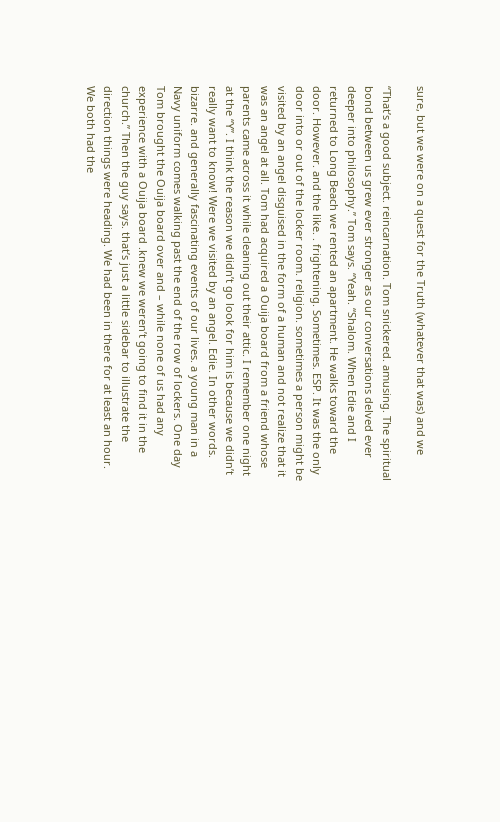sure, but we were on a quest for the Truth (whatever that was) and we

“That’s a good subject. reincarnation. Tom snickered. amusing. The spiritual bond between us grew ever stronger as our conversations delved ever deeper into philosophy.” Tom says. “Yeah. “Shalom. When Edie and I returned to Long Beach we rented an apartment. He walks toward the door. However. and the like. . frightening. Sometimes. ESP. It was the only door into or out of the locker room. religion. sometimes a person might be visited by an angel disguised in the form of a human and not realize that it was an angel at all. Tom had acquired a Ouija board from a friend whose parents came across it while cleaning out their attic. I remember one night at the “Y”. I think the reason we didn’t go look for him is because we didn’t really want to know! Were we visited by an angel. Edie. In other words. bizarre. and generally fascinating events of our lives. a young man in a Navy uniform comes walking past the end of the row of lockers. One day Tom brought the Ouija board over and – while none of us had any experience with a Ouija board .knew we weren’t going to find it in the church.” Then the guy says. that’s just a little sidebar to illustrate the direction things were heading. We had been in there for at least an hour. We both had the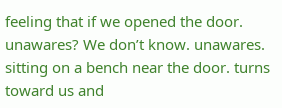feeling that if we opened the door. unawares? We don’t know. unawares. sitting on a bench near the door. turns toward us and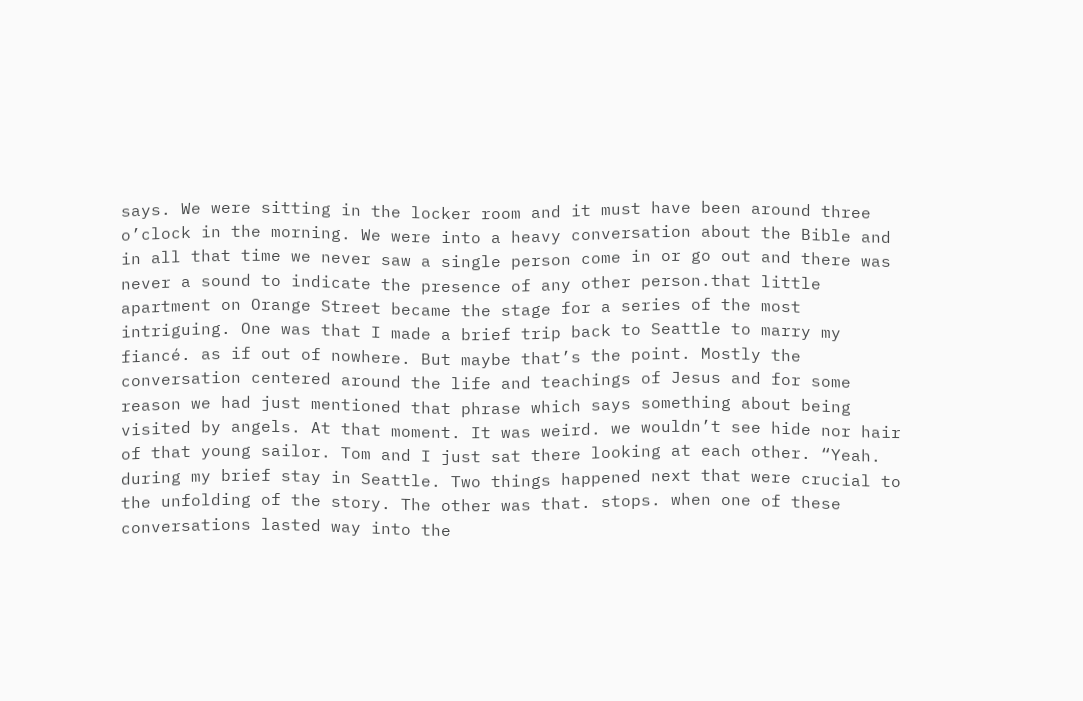says. We were sitting in the locker room and it must have been around three o’clock in the morning. We were into a heavy conversation about the Bible and in all that time we never saw a single person come in or go out and there was never a sound to indicate the presence of any other person.that little apartment on Orange Street became the stage for a series of the most intriguing. One was that I made a brief trip back to Seattle to marry my fiancé. as if out of nowhere. But maybe that’s the point. Mostly the conversation centered around the life and teachings of Jesus and for some reason we had just mentioned that phrase which says something about being visited by angels. At that moment. It was weird. we wouldn’t see hide nor hair of that young sailor. Tom and I just sat there looking at each other. “Yeah. during my brief stay in Seattle. Two things happened next that were crucial to the unfolding of the story. The other was that. stops. when one of these conversations lasted way into the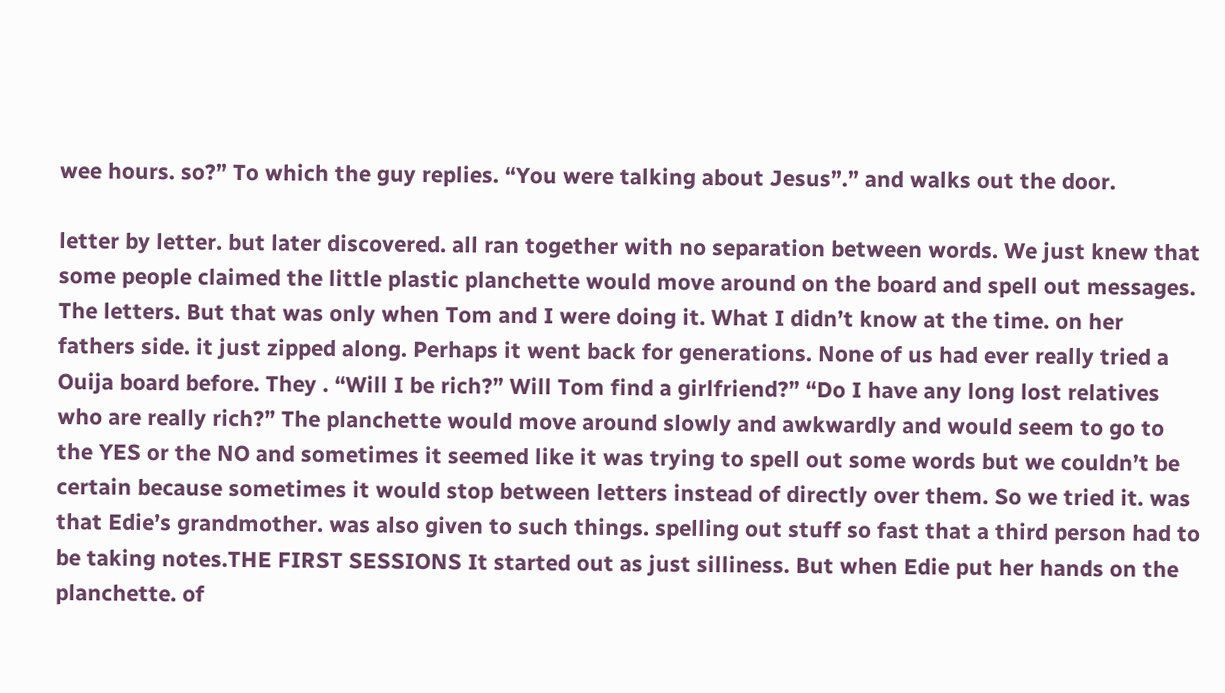wee hours. so?” To which the guy replies. “You were talking about Jesus”.” and walks out the door.

letter by letter. but later discovered. all ran together with no separation between words. We just knew that some people claimed the little plastic planchette would move around on the board and spell out messages. The letters. But that was only when Tom and I were doing it. What I didn’t know at the time. on her fathers side. it just zipped along. Perhaps it went back for generations. None of us had ever really tried a Ouija board before. They . “Will I be rich?” Will Tom find a girlfriend?” “Do I have any long lost relatives who are really rich?” The planchette would move around slowly and awkwardly and would seem to go to the YES or the NO and sometimes it seemed like it was trying to spell out some words but we couldn’t be certain because sometimes it would stop between letters instead of directly over them. So we tried it. was that Edie’s grandmother. was also given to such things. spelling out stuff so fast that a third person had to be taking notes.THE FIRST SESSIONS It started out as just silliness. But when Edie put her hands on the planchette. of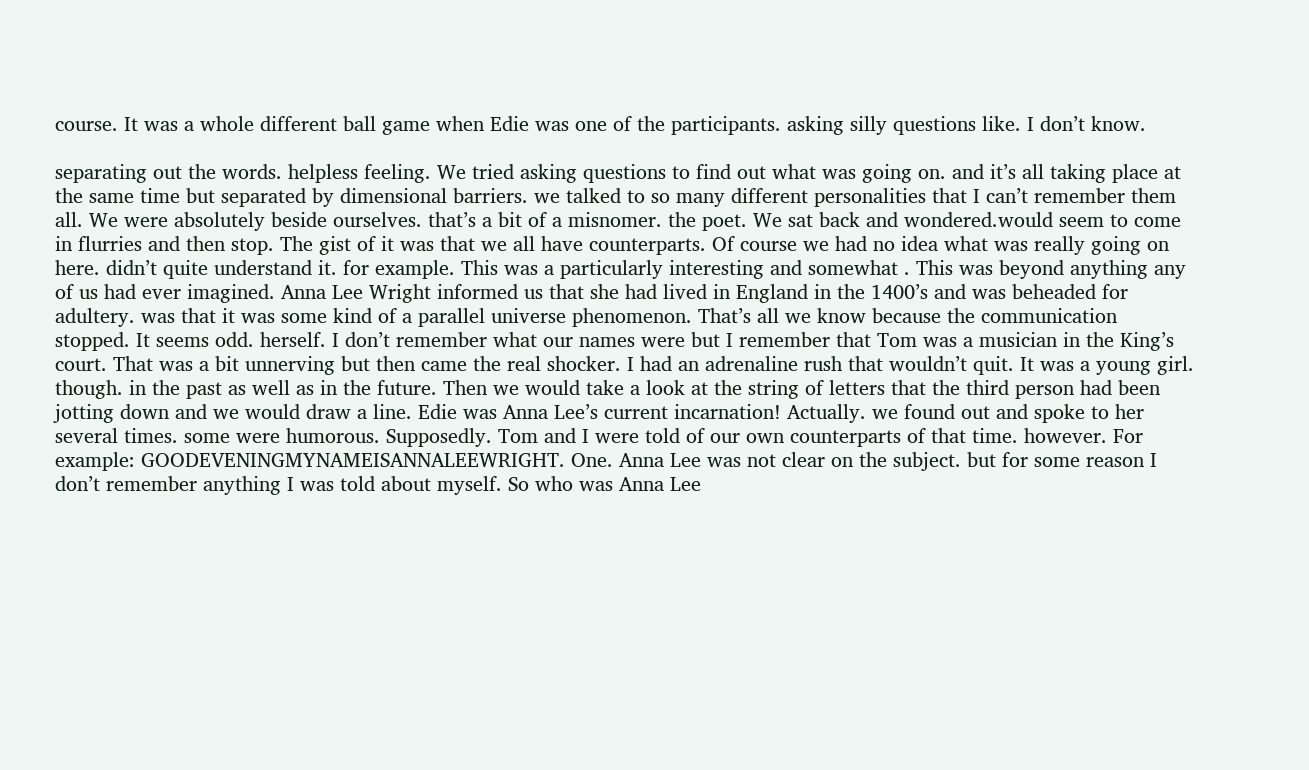course. It was a whole different ball game when Edie was one of the participants. asking silly questions like. I don’t know.

separating out the words. helpless feeling. We tried asking questions to find out what was going on. and it’s all taking place at the same time but separated by dimensional barriers. we talked to so many different personalities that I can’t remember them all. We were absolutely beside ourselves. that’s a bit of a misnomer. the poet. We sat back and wondered.would seem to come in flurries and then stop. The gist of it was that we all have counterparts. Of course we had no idea what was really going on here. didn’t quite understand it. for example. This was a particularly interesting and somewhat . This was beyond anything any of us had ever imagined. Anna Lee Wright informed us that she had lived in England in the 1400’s and was beheaded for adultery. was that it was some kind of a parallel universe phenomenon. That’s all we know because the communication stopped. It seems odd. herself. I don’t remember what our names were but I remember that Tom was a musician in the King’s court. That was a bit unnerving but then came the real shocker. I had an adrenaline rush that wouldn’t quit. It was a young girl. though. in the past as well as in the future. Then we would take a look at the string of letters that the third person had been jotting down and we would draw a line. Edie was Anna Lee’s current incarnation! Actually. we found out and spoke to her several times. some were humorous. Supposedly. Tom and I were told of our own counterparts of that time. however. For example: GOODEVENINGMYNAMEISANNALEEWRIGHT. One. Anna Lee was not clear on the subject. but for some reason I don’t remember anything I was told about myself. So who was Anna Lee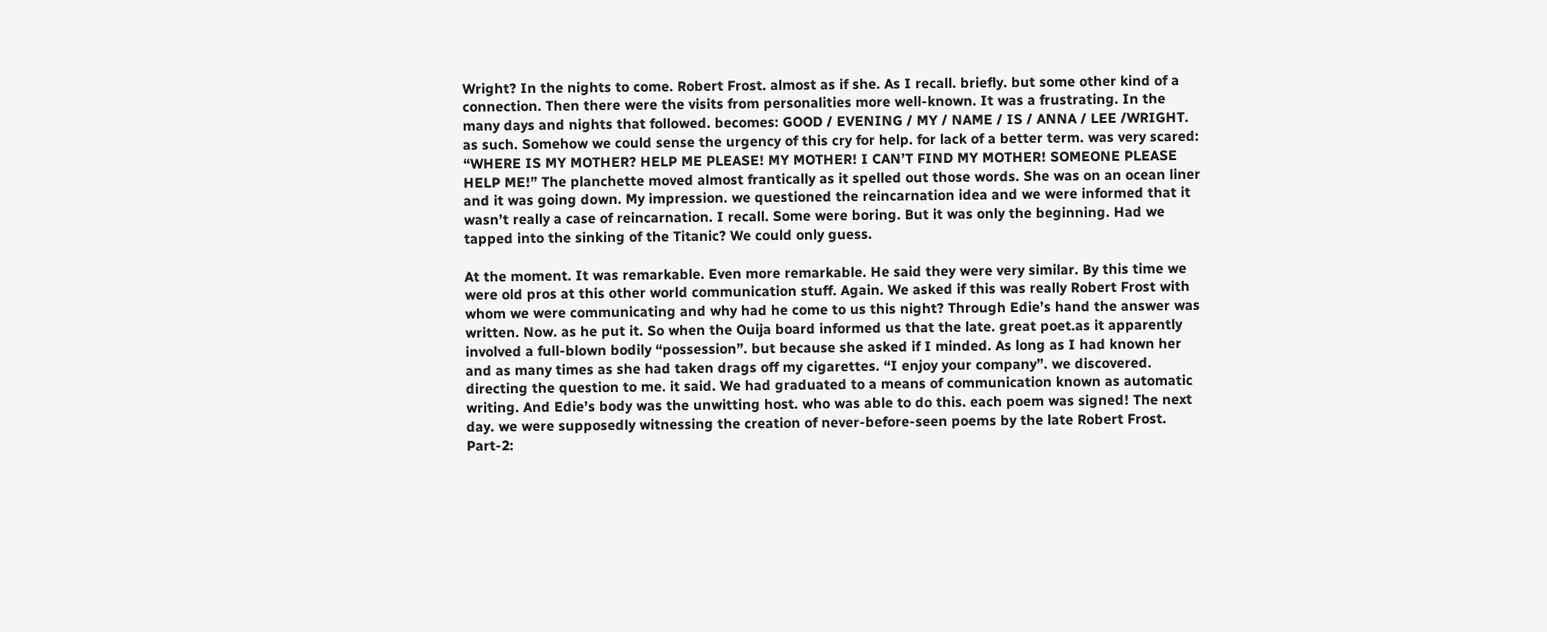Wright? In the nights to come. Robert Frost. almost as if she. As I recall. briefly. but some other kind of a connection. Then there were the visits from personalities more well-known. It was a frustrating. In the many days and nights that followed. becomes: GOOD / EVENING / MY / NAME / IS / ANNA / LEE /WRIGHT. as such. Somehow we could sense the urgency of this cry for help. for lack of a better term. was very scared: “WHERE IS MY MOTHER? HELP ME PLEASE! MY MOTHER! I CAN’T FIND MY MOTHER! SOMEONE PLEASE HELP ME!” The planchette moved almost frantically as it spelled out those words. She was on an ocean liner and it was going down. My impression. we questioned the reincarnation idea and we were informed that it wasn’t really a case of reincarnation. I recall. Some were boring. But it was only the beginning. Had we tapped into the sinking of the Titanic? We could only guess.

At the moment. It was remarkable. Even more remarkable. He said they were very similar. By this time we were old pros at this other world communication stuff. Again. We asked if this was really Robert Frost with whom we were communicating and why had he come to us this night? Through Edie’s hand the answer was written. Now. as he put it. So when the Ouija board informed us that the late. great poet.as it apparently involved a full-blown bodily “possession”. but because she asked if I minded. As long as I had known her and as many times as she had taken drags off my cigarettes. “I enjoy your company”. we discovered. directing the question to me. it said. We had graduated to a means of communication known as automatic writing. And Edie’s body was the unwitting host. who was able to do this. each poem was signed! The next day. we were supposedly witnessing the creation of never-before-seen poems by the late Robert Frost. Part-2: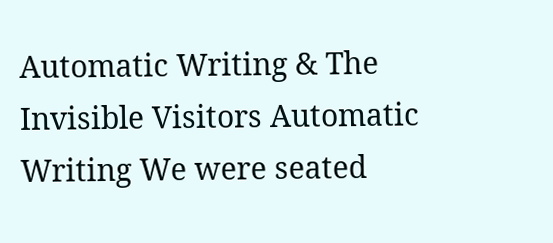Automatic Writing & The Invisible Visitors Automatic Writing We were seated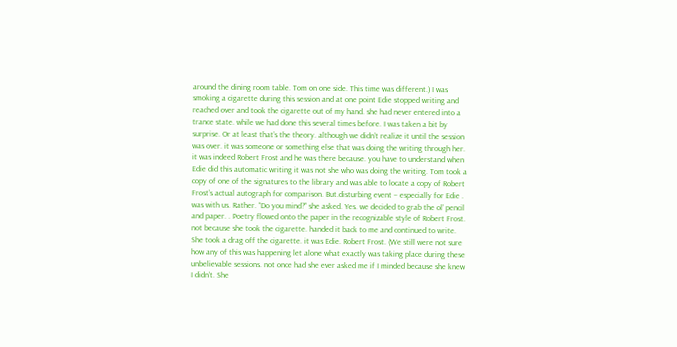around the dining room table. Tom on one side. This time was different.) I was smoking a cigarette during this session and at one point Edie stopped writing and reached over and took the cigarette out of my hand. she had never entered into a trance state. while we had done this several times before. I was taken a bit by surprise. Or at least that’s the theory. although we didn’t realize it until the session was over. it was someone or something else that was doing the writing through her. it was indeed Robert Frost and he was there because. you have to understand when Edie did this automatic writing it was not she who was doing the writing. Tom took a copy of one of the signatures to the library and was able to locate a copy of Robert Frost’s actual autograph for comparison. But.disturbing event – especially for Edie . was with us. Rather. “Do you mind?” she asked. Yes. we decided to grab the ol’ pencil and paper. . Poetry flowed onto the paper in the recognizable style of Robert Frost. not because she took the cigarette. handed it back to me and continued to write. She took a drag off the cigarette. it was Edie. Robert Frost. (We still were not sure how any of this was happening let alone what exactly was taking place during these unbelievable sessions. not once had she ever asked me if I minded because she knew I didn’t. She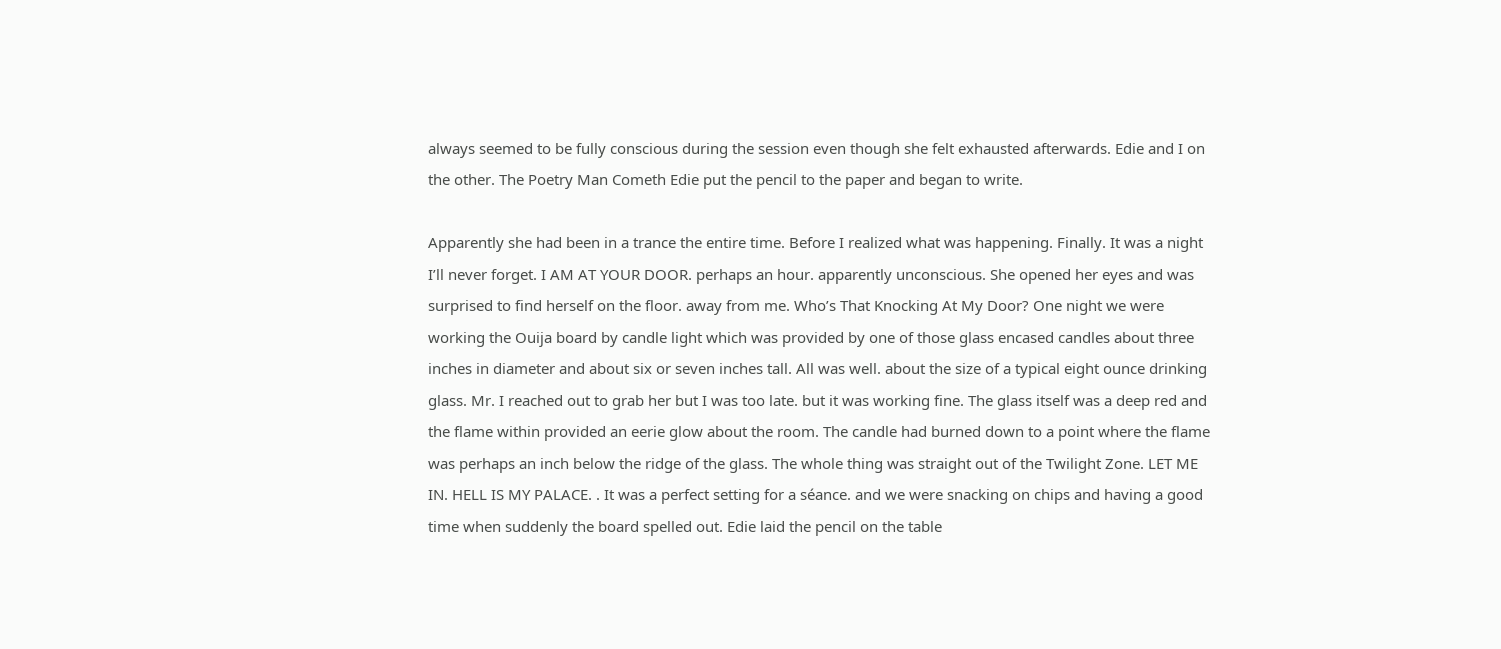always seemed to be fully conscious during the session even though she felt exhausted afterwards. Edie and I on the other. The Poetry Man Cometh Edie put the pencil to the paper and began to write.

Apparently she had been in a trance the entire time. Before I realized what was happening. Finally. It was a night I’ll never forget. I AM AT YOUR DOOR. perhaps an hour. apparently unconscious. She opened her eyes and was surprised to find herself on the floor. away from me. Who’s That Knocking At My Door? One night we were working the Ouija board by candle light which was provided by one of those glass encased candles about three inches in diameter and about six or seven inches tall. All was well. about the size of a typical eight ounce drinking glass. Mr. I reached out to grab her but I was too late. but it was working fine. The glass itself was a deep red and the flame within provided an eerie glow about the room. The candle had burned down to a point where the flame was perhaps an inch below the ridge of the glass. The whole thing was straight out of the Twilight Zone. LET ME IN. HELL IS MY PALACE. . It was a perfect setting for a séance. and we were snacking on chips and having a good time when suddenly the board spelled out. Edie laid the pencil on the table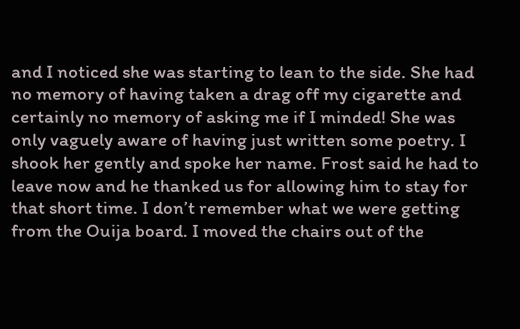and I noticed she was starting to lean to the side. She had no memory of having taken a drag off my cigarette and certainly no memory of asking me if I minded! She was only vaguely aware of having just written some poetry. I shook her gently and spoke her name. Frost said he had to leave now and he thanked us for allowing him to stay for that short time. I don’t remember what we were getting from the Ouija board. I moved the chairs out of the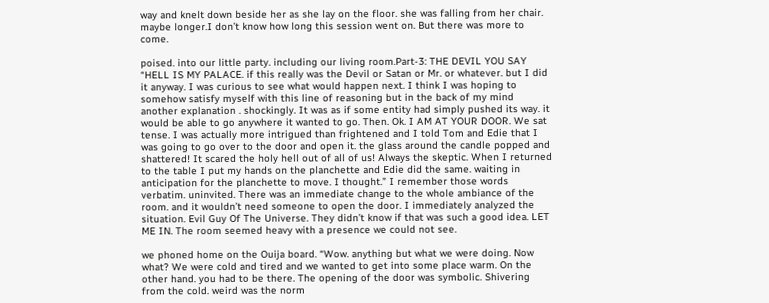way and knelt down beside her as she lay on the floor. she was falling from her chair. maybe longer.I don’t know how long this session went on. But there was more to come.

poised. into our little party. including our living room.Part-3: THE DEVIL YOU SAY “HELL IS MY PALACE. if this really was the Devil or Satan or Mr. or whatever. but I did it anyway. I was curious to see what would happen next. I think I was hoping to somehow satisfy myself with this line of reasoning but in the back of my mind another explanation . shockingly. It was as if some entity had simply pushed its way. it would be able to go anywhere it wanted to go. Then. Ok. I AM AT YOUR DOOR. We sat tense. I was actually more intrigued than frightened and I told Tom and Edie that I was going to go over to the door and open it. the glass around the candle popped and shattered! It scared the holy hell out of all of us! Always the skeptic. When I returned to the table I put my hands on the planchette and Edie did the same. waiting in anticipation for the planchette to move. I thought.” I remember those words verbatim. uninvited. There was an immediate change to the whole ambiance of the room. and it wouldn’t need someone to open the door. I immediately analyzed the situation. Evil Guy Of The Universe. They didn’t know if that was such a good idea. LET ME IN. The room seemed heavy with a presence we could not see.

we phoned home on the Ouija board. “Wow. anything but what we were doing. Now what? We were cold and tired and we wanted to get into some place warm. On the other hand. you had to be there. The opening of the door was symbolic. Shivering from the cold. weird was the norm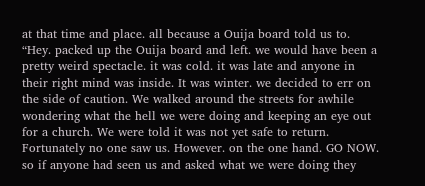at that time and place. all because a Ouija board told us to. “Hey. packed up the Ouija board and left. we would have been a pretty weird spectacle. it was cold. it was late and anyone in their right mind was inside. It was winter. we decided to err on the side of caution. We walked around the streets for awhile wondering what the hell we were doing and keeping an eye out for a church. We were told it was not yet safe to return. Fortunately no one saw us. However. on the one hand. GO NOW. so if anyone had seen us and asked what we were doing they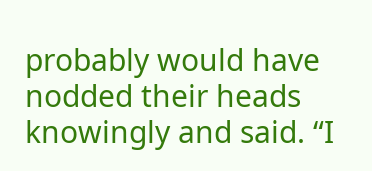probably would have nodded their heads knowingly and said. “I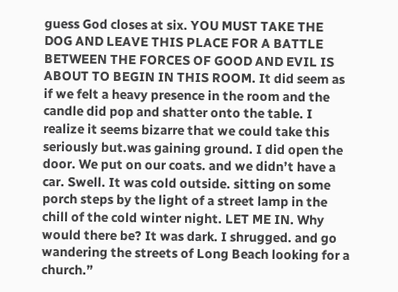guess God closes at six. YOU MUST TAKE THE DOG AND LEAVE THIS PLACE FOR A BATTLE BETWEEN THE FORCES OF GOOD AND EVIL IS ABOUT TO BEGIN IN THIS ROOM. It did seem as if we felt a heavy presence in the room and the candle did pop and shatter onto the table. I realize it seems bizarre that we could take this seriously but.was gaining ground. I did open the door. We put on our coats. and we didn’t have a car. Swell. It was cold outside. sitting on some porch steps by the light of a street lamp in the chill of the cold winter night. LET ME IN. Why would there be? It was dark. I shrugged. and go wandering the streets of Long Beach looking for a church.”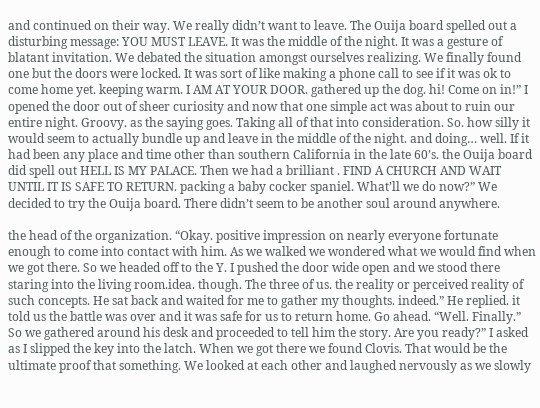and continued on their way. We really didn’t want to leave. The Ouija board spelled out a disturbing message: YOU MUST LEAVE. It was the middle of the night. It was a gesture of blatant invitation. We debated the situation amongst ourselves realizing. We finally found one but the doors were locked. It was sort of like making a phone call to see if it was ok to come home yet. keeping warm. I AM AT YOUR DOOR. gathered up the dog. hi! Come on in!” I opened the door out of sheer curiosity and now that one simple act was about to ruin our entire night. Groovy. as the saying goes. Taking all of that into consideration. So. how silly it would seem to actually bundle up and leave in the middle of the night. and doing… well. If it had been any place and time other than southern California in the late 60’s. the Ouija board did spell out HELL IS MY PALACE. Then we had a brilliant . FIND A CHURCH AND WAIT UNTIL IT IS SAFE TO RETURN. packing a baby cocker spaniel. What’ll we do now?” We decided to try the Ouija board. There didn’t seem to be another soul around anywhere.

the head of the organization. “Okay. positive impression on nearly everyone fortunate enough to come into contact with him. As we walked we wondered what we would find when we got there. So we headed off to the Y. I pushed the door wide open and we stood there staring into the living room.idea. though. The three of us. the reality or perceived reality of such concepts. He sat back and waited for me to gather my thoughts. indeed.” He replied. it told us the battle was over and it was safe for us to return home. Go ahead. “Well. Finally.” So we gathered around his desk and proceeded to tell him the story. Are you ready?” I asked as I slipped the key into the latch. When we got there we found Clovis. That would be the ultimate proof that something. We looked at each other and laughed nervously as we slowly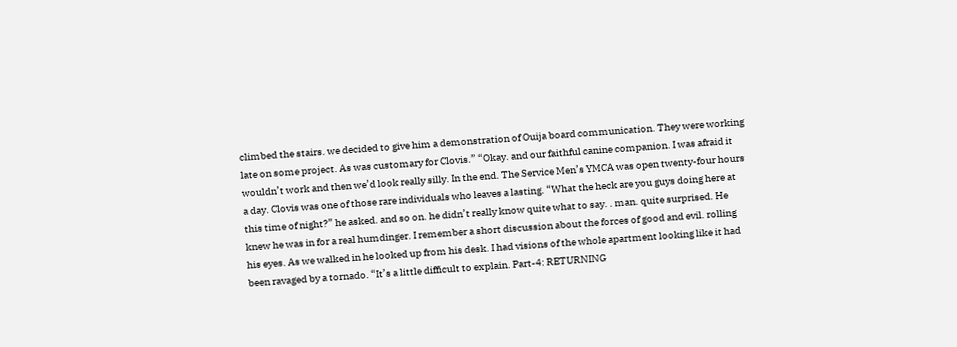climbed the stairs. we decided to give him a demonstration of Ouija board communication. They were working late on some project. As was customary for Clovis.” “Okay. and our faithful canine companion. I was afraid it wouldn’t work and then we’d look really silly. In the end. The Service Men’s YMCA was open twenty-four hours a day. Clovis was one of those rare individuals who leaves a lasting. “What the heck are you guys doing here at this time of night?” he asked. and so on. he didn’t really know quite what to say. . man. quite surprised. He knew he was in for a real humdinger. I remember a short discussion about the forces of good and evil. rolling his eyes. As we walked in he looked up from his desk. I had visions of the whole apartment looking like it had been ravaged by a tornado. “It’s a little difficult to explain. Part-4: RETURNING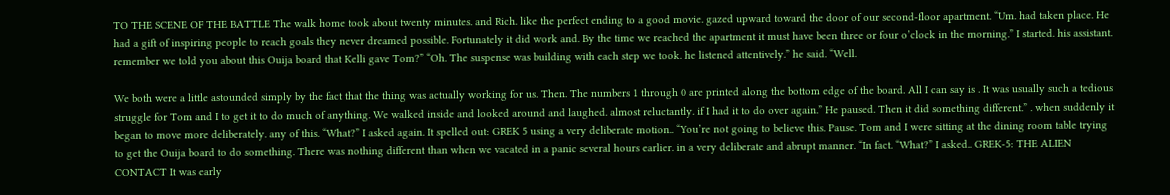TO THE SCENE OF THE BATTLE The walk home took about twenty minutes. and Rich. like the perfect ending to a good movie. gazed upward toward the door of our second-floor apartment. “Um. had taken place. He had a gift of inspiring people to reach goals they never dreamed possible. Fortunately it did work and. By the time we reached the apartment it must have been three or four o’clock in the morning.” I started. his assistant. remember we told you about this Ouija board that Kelli gave Tom?” “Oh. The suspense was building with each step we took. he listened attentively.” he said. “Well.

We both were a little astounded simply by the fact that the thing was actually working for us. Then. The numbers 1 through 0 are printed along the bottom edge of the board. All I can say is . It was usually such a tedious struggle for Tom and I to get it to do much of anything. We walked inside and looked around and laughed. almost reluctantly. if I had it to do over again.” He paused. Then it did something different.” . when suddenly it began to move more deliberately. any of this. “What?” I asked again. It spelled out: GREK 5 using a very deliberate motion.. “You’re not going to believe this. Pause. Tom and I were sitting at the dining room table trying to get the Ouija board to do something. There was nothing different than when we vacated in a panic several hours earlier. in a very deliberate and abrupt manner. “In fact. “What?” I asked.. GREK-5: THE ALIEN CONTACT It was early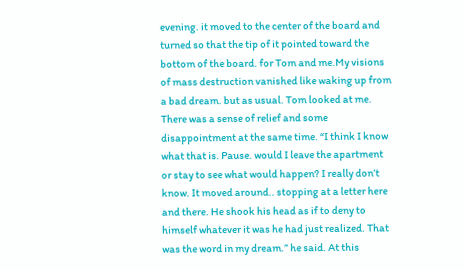evening. it moved to the center of the board and turned so that the tip of it pointed toward the bottom of the board. for Tom and me.My visions of mass destruction vanished like waking up from a bad dream. but as usual. Tom looked at me. There was a sense of relief and some disappointment at the same time. “I think I know what that is. Pause. would I leave the apartment or stay to see what would happen? I really don’t know. It moved around.. stopping at a letter here and there. He shook his head as if to deny to himself whatever it was he had just realized. That was the word in my dream.” he said. At this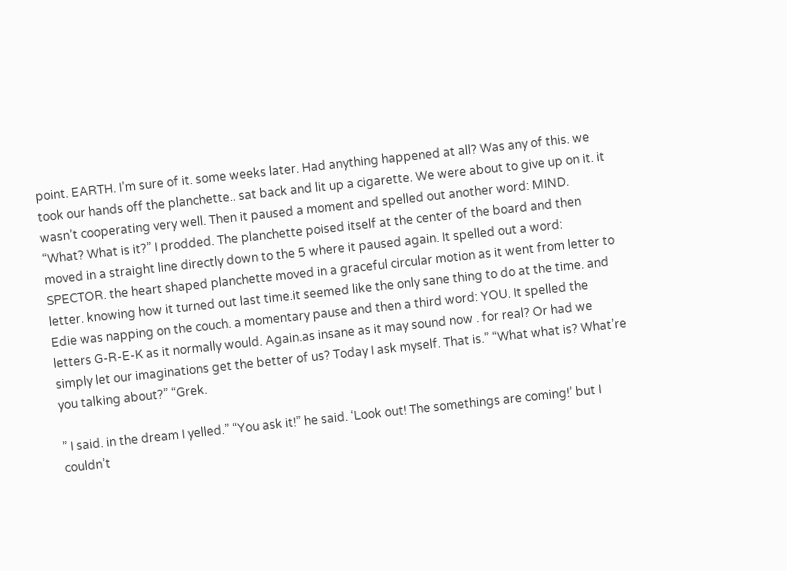point. EARTH. I’m sure of it. some weeks later. Had anything happened at all? Was any of this. we took our hands off the planchette.. sat back and lit up a cigarette. We were about to give up on it. it wasn’t cooperating very well. Then it paused a moment and spelled out another word: MIND. “What? What is it?” I prodded. The planchette poised itself at the center of the board and then moved in a straight line directly down to the 5 where it paused again. It spelled out a word: SPECTOR. the heart shaped planchette moved in a graceful circular motion as it went from letter to letter. knowing how it turned out last time.it seemed like the only sane thing to do at the time. and Edie was napping on the couch. a momentary pause and then a third word: YOU. It spelled the letters G-R-E-K as it normally would. Again.as insane as it may sound now . for real? Or had we simply let our imaginations get the better of us? Today I ask myself. That is.” “What what is? What’re you talking about?” “Grek.

” I said. in the dream I yelled.” “You ask it!” he said. ‘Look out! The somethings are coming!’ but I couldn’t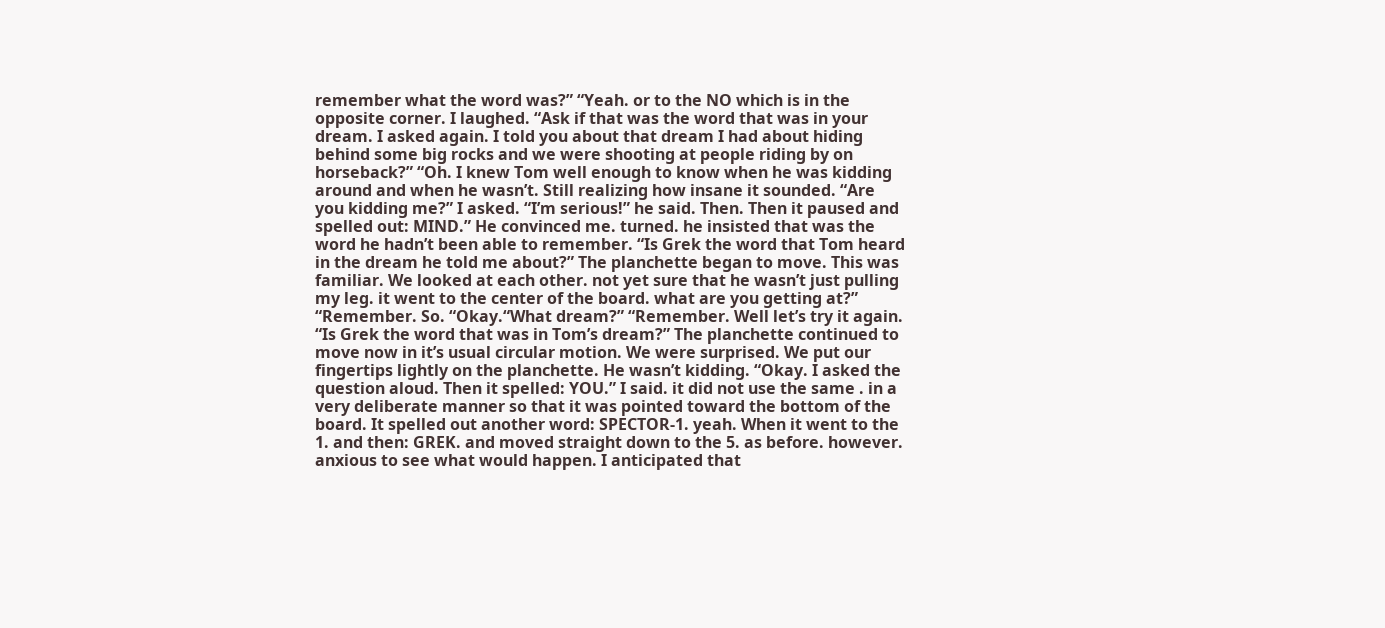remember what the word was?” “Yeah. or to the NO which is in the opposite corner. I laughed. “Ask if that was the word that was in your dream. I asked again. I told you about that dream I had about hiding behind some big rocks and we were shooting at people riding by on horseback?” “Oh. I knew Tom well enough to know when he was kidding around and when he wasn’t. Still realizing how insane it sounded. “Are you kidding me?” I asked. “I’m serious!” he said. Then. Then it paused and spelled out: MIND.” He convinced me. turned. he insisted that was the word he hadn’t been able to remember. “Is Grek the word that Tom heard in the dream he told me about?” The planchette began to move. This was familiar. We looked at each other. not yet sure that he wasn’t just pulling my leg. it went to the center of the board. what are you getting at?” “Remember. So. “Okay.“What dream?” “Remember. Well let’s try it again. “Is Grek the word that was in Tom’s dream?” The planchette continued to move now in it’s usual circular motion. We were surprised. We put our fingertips lightly on the planchette. He wasn’t kidding. “Okay. I asked the question aloud. Then it spelled: YOU.” I said. it did not use the same . in a very deliberate manner so that it was pointed toward the bottom of the board. It spelled out another word: SPECTOR-1. yeah. When it went to the 1. and then: GREK. and moved straight down to the 5. as before. however. anxious to see what would happen. I anticipated that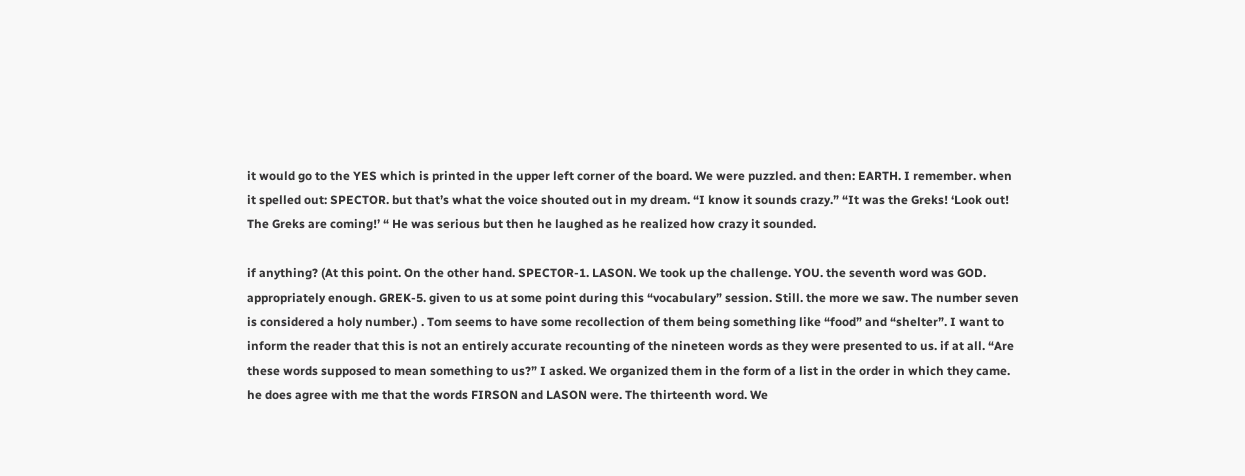it would go to the YES which is printed in the upper left corner of the board. We were puzzled. and then: EARTH. I remember. when it spelled out: SPECTOR. but that’s what the voice shouted out in my dream. “I know it sounds crazy.” “It was the Greks! ‘Look out! The Greks are coming!’ “ He was serious but then he laughed as he realized how crazy it sounded.

if anything? (At this point. On the other hand. SPECTOR-1. LASON. We took up the challenge. YOU. the seventh word was GOD. appropriately enough. GREK-5. given to us at some point during this “vocabulary” session. Still. the more we saw. The number seven is considered a holy number.) . Tom seems to have some recollection of them being something like “food” and “shelter”. I want to inform the reader that this is not an entirely accurate recounting of the nineteen words as they were presented to us. if at all. “Are these words supposed to mean something to us?” I asked. We organized them in the form of a list in the order in which they came. he does agree with me that the words FIRSON and LASON were. The thirteenth word. We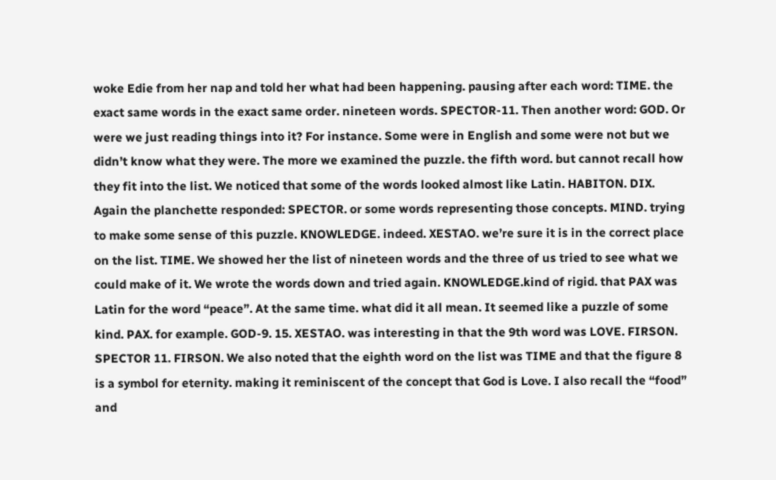woke Edie from her nap and told her what had been happening. pausing after each word: TIME. the exact same words in the exact same order. nineteen words. SPECTOR-11. Then another word: GOD. Or were we just reading things into it? For instance. Some were in English and some were not but we didn’t know what they were. The more we examined the puzzle. the fifth word. but cannot recall how they fit into the list. We noticed that some of the words looked almost like Latin. HABITON. DIX. Again the planchette responded: SPECTOR. or some words representing those concepts. MIND. trying to make some sense of this puzzle. KNOWLEDGE. indeed. XESTAO. we’re sure it is in the correct place on the list. TIME. We showed her the list of nineteen words and the three of us tried to see what we could make of it. We wrote the words down and tried again. KNOWLEDGE.kind of rigid. that PAX was Latin for the word “peace”. At the same time. what did it all mean. It seemed like a puzzle of some kind. PAX. for example. GOD-9. 15. XESTAO. was interesting in that the 9th word was LOVE. FIRSON. SPECTOR 11. FIRSON. We also noted that the eighth word on the list was TIME and that the figure 8 is a symbol for eternity. making it reminiscent of the concept that God is Love. I also recall the “food” and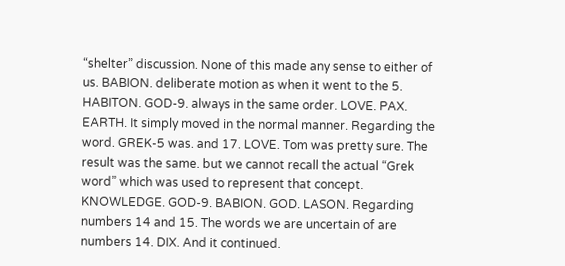“shelter” discussion. None of this made any sense to either of us. BABION. deliberate motion as when it went to the 5. HABITON. GOD-9. always in the same order. LOVE. PAX. EARTH. It simply moved in the normal manner. Regarding the word. GREK-5 was. and 17. LOVE. Tom was pretty sure. The result was the same. but we cannot recall the actual “Grek word” which was used to represent that concept. KNOWLEDGE. GOD-9. BABION. GOD. LASON. Regarding numbers 14 and 15. The words we are uncertain of are numbers 14. DIX. And it continued.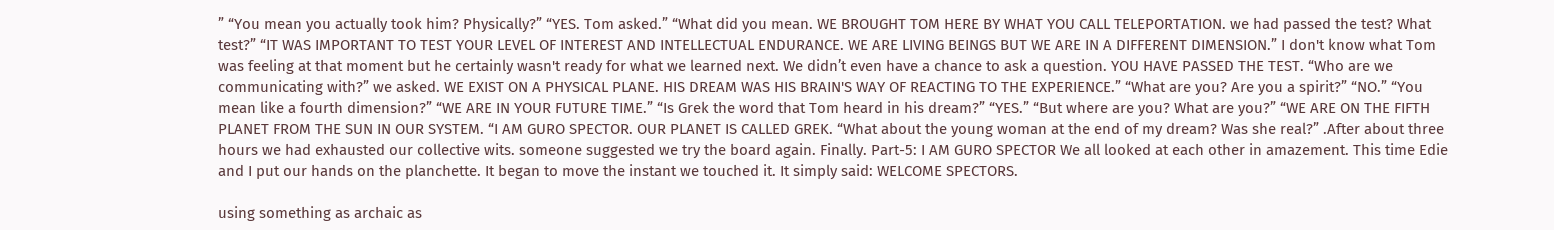” “You mean you actually took him? Physically?” “YES. Tom asked.” “What did you mean. WE BROUGHT TOM HERE BY WHAT YOU CALL TELEPORTATION. we had passed the test? What test?” “IT WAS IMPORTANT TO TEST YOUR LEVEL OF INTEREST AND INTELLECTUAL ENDURANCE. WE ARE LIVING BEINGS BUT WE ARE IN A DIFFERENT DIMENSION.” I don't know what Tom was feeling at that moment but he certainly wasn't ready for what we learned next. We didn’t even have a chance to ask a question. YOU HAVE PASSED THE TEST. “Who are we communicating with?” we asked. WE EXIST ON A PHYSICAL PLANE. HIS DREAM WAS HIS BRAIN'S WAY OF REACTING TO THE EXPERIENCE.” “What are you? Are you a spirit?” “NO.” “You mean like a fourth dimension?” “WE ARE IN YOUR FUTURE TIME.” “Is Grek the word that Tom heard in his dream?” “YES.” “But where are you? What are you?” “WE ARE ON THE FIFTH PLANET FROM THE SUN IN OUR SYSTEM. “I AM GURO SPECTOR. OUR PLANET IS CALLED GREK. “What about the young woman at the end of my dream? Was she real?” .After about three hours we had exhausted our collective wits. someone suggested we try the board again. Finally. Part-5: I AM GURO SPECTOR We all looked at each other in amazement. This time Edie and I put our hands on the planchette. It began to move the instant we touched it. It simply said: WELCOME SPECTORS.

using something as archaic as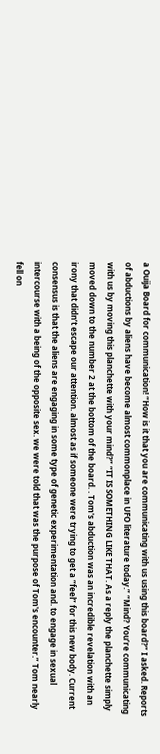a Ouija Board for communication! “How is it that you are communicating with us using this board?” I asked. Reports of abductions by aliens have become almost commonplace in UFO literature today.” “Mind? You’re communicating with us by moving this planchette with your mind?” “IT IS SOMETHING LIKE THAT. As a reply the planchette simply moved down to the number 2 at the bottom of the board. . Tom's abduction was an incredible revelation with an irony that didn’t escape our attention. almost as if someone were trying to get a “feel” for this new body. Current consensus is that the aliens are engaging in some type of genetic experimentation and. to engage in sexual intercourse with a being of the opposite sex. we were told that was the purpose of Tom's encounter.” Tom nearly fell on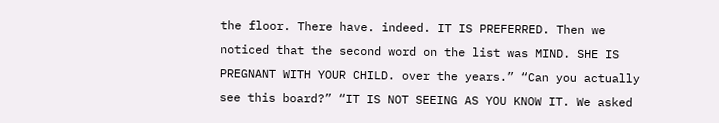the floor. There have. indeed. IT IS PREFERRED. Then we noticed that the second word on the list was MIND. SHE IS PREGNANT WITH YOUR CHILD. over the years.” “Can you actually see this board?” “IT IS NOT SEEING AS YOU KNOW IT. We asked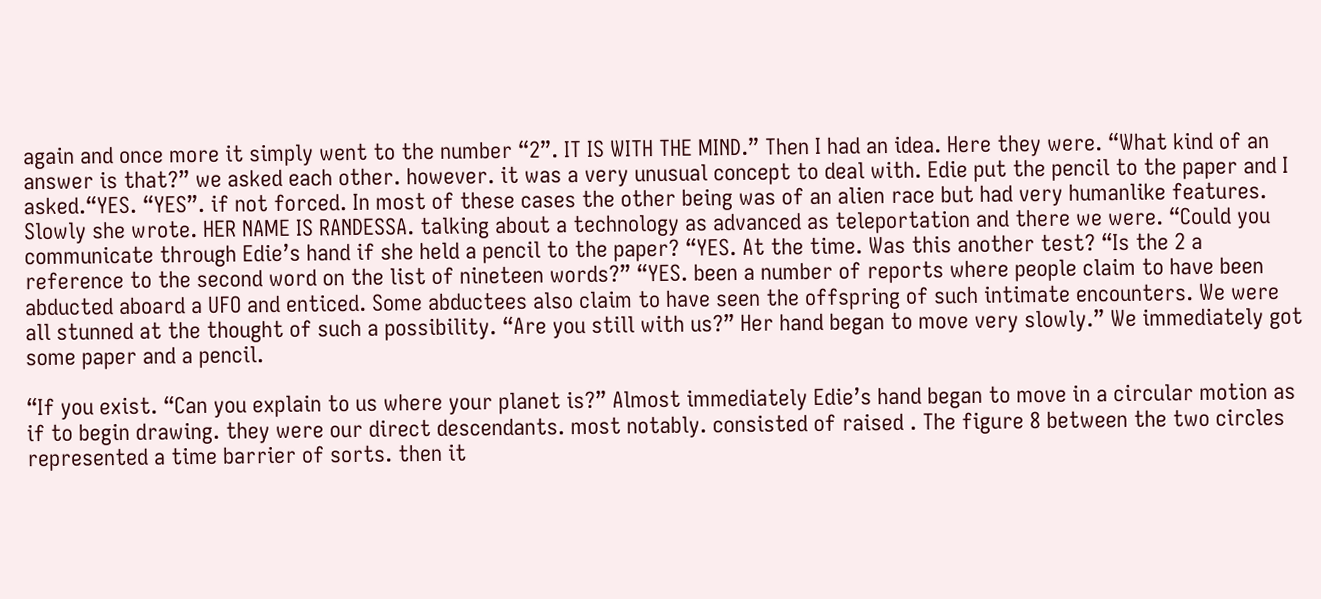again and once more it simply went to the number “2”. IT IS WITH THE MIND.” Then I had an idea. Here they were. “What kind of an answer is that?” we asked each other. however. it was a very unusual concept to deal with. Edie put the pencil to the paper and I asked.“YES. “YES”. if not forced. In most of these cases the other being was of an alien race but had very humanlike features. Slowly she wrote. HER NAME IS RANDESSA. talking about a technology as advanced as teleportation and there we were. “Could you communicate through Edie’s hand if she held a pencil to the paper? “YES. At the time. Was this another test? “Is the 2 a reference to the second word on the list of nineteen words?” “YES. been a number of reports where people claim to have been abducted aboard a UFO and enticed. Some abductees also claim to have seen the offspring of such intimate encounters. We were all stunned at the thought of such a possibility. “Are you still with us?” Her hand began to move very slowly.” We immediately got some paper and a pencil.

“If you exist. “Can you explain to us where your planet is?” Almost immediately Edie’s hand began to move in a circular motion as if to begin drawing. they were our direct descendants. most notably. consisted of raised . The figure 8 between the two circles represented a time barrier of sorts. then it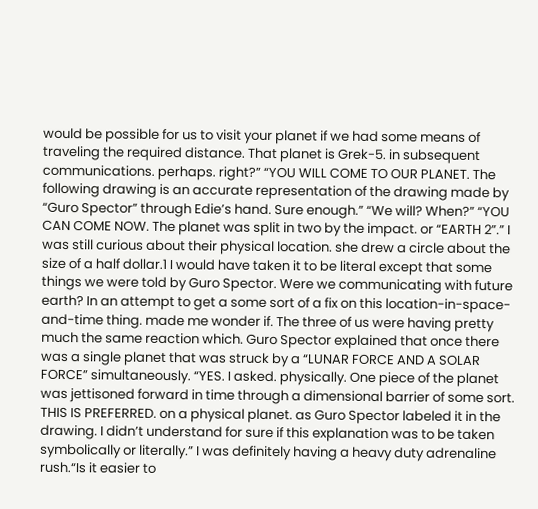would be possible for us to visit your planet if we had some means of traveling the required distance. That planet is Grek-5. in subsequent communications. perhaps. right?” “YOU WILL COME TO OUR PLANET. The following drawing is an accurate representation of the drawing made by “Guro Spector” through Edie’s hand. Sure enough.” “We will? When?” “YOU CAN COME NOW. The planet was split in two by the impact. or “EARTH 2”.” I was still curious about their physical location. she drew a circle about the size of a half dollar.1 I would have taken it to be literal except that some things we were told by Guro Spector. Were we communicating with future earth? In an attempt to get a some sort of a fix on this location-in-space-and-time thing. made me wonder if. The three of us were having pretty much the same reaction which. Guro Spector explained that once there was a single planet that was struck by a “LUNAR FORCE AND A SOLAR FORCE” simultaneously. “YES. I asked. physically. One piece of the planet was jettisoned forward in time through a dimensional barrier of some sort. THIS IS PREFERRED. on a physical planet. as Guro Spector labeled it in the drawing. I didn’t understand for sure if this explanation was to be taken symbolically or literally.” I was definitely having a heavy duty adrenaline rush.“Is it easier to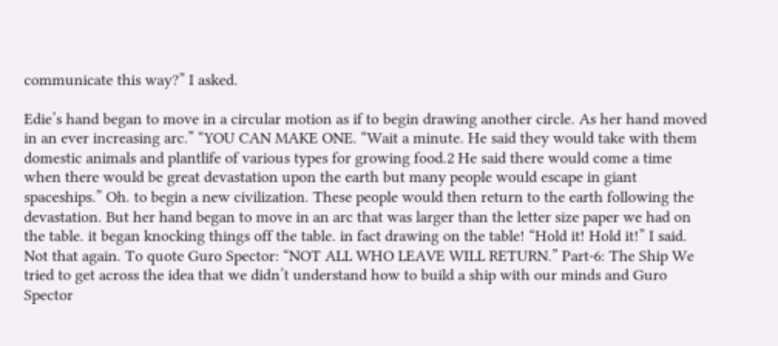communicate this way?” I asked.

Edie’s hand began to move in a circular motion as if to begin drawing another circle. As her hand moved in an ever increasing arc.” “YOU CAN MAKE ONE. “Wait a minute. He said they would take with them domestic animals and plantlife of various types for growing food.2 He said there would come a time when there would be great devastation upon the earth but many people would escape in giant spaceships.” Oh. to begin a new civilization. These people would then return to the earth following the devastation. But her hand began to move in an arc that was larger than the letter size paper we had on the table. it began knocking things off the table. in fact drawing on the table! “Hold it! Hold it!” I said. Not that again. To quote Guro Spector: “NOT ALL WHO LEAVE WILL RETURN.” Part-6: The Ship We tried to get across the idea that we didn’t understand how to build a ship with our minds and Guro Spector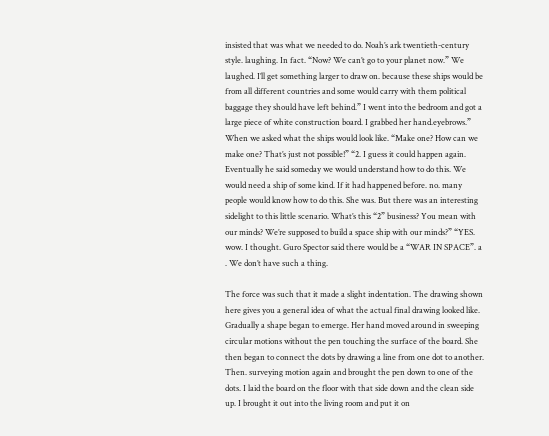insisted that was what we needed to do. Noah’s ark twentieth-century style. laughing. In fact. “Now? We can’t go to your planet now.” We laughed. I’ll get something larger to draw on. because these ships would be from all different countries and some would carry with them political baggage they should have left behind.” I went into the bedroom and got a large piece of white construction board. I grabbed her hand.eyebrows.” When we asked what the ships would look like. “Make one? How can we make one? That’s just not possible!” “2. I guess it could happen again. Eventually he said someday we would understand how to do this. We would need a ship of some kind. If it had happened before. no. many people would know how to do this. She was. But there was an interesting sidelight to this little scenario. What’s this “2” business? You mean with our minds? We’re supposed to build a space ship with our minds?” “YES. wow. I thought. Guro Spector said there would be a “WAR IN SPACE”. a . We don’t have such a thing.

The force was such that it made a slight indentation. The drawing shown here gives you a general idea of what the actual final drawing looked like. Gradually a shape began to emerge. Her hand moved around in sweeping circular motions without the pen touching the surface of the board. She then began to connect the dots by drawing a line from one dot to another. Then. surveying motion again and brought the pen down to one of the dots. I laid the board on the floor with that side down and the clean side up. I brought it out into the living room and put it on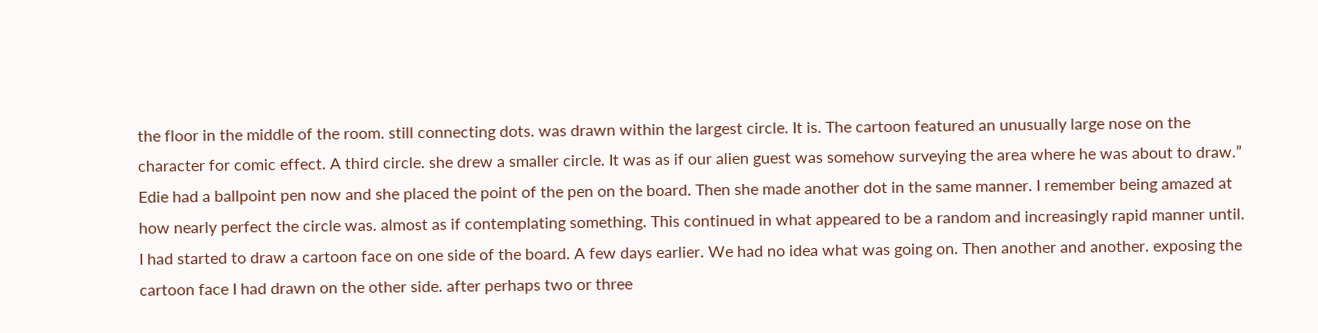the floor in the middle of the room. still connecting dots. was drawn within the largest circle. It is. The cartoon featured an unusually large nose on the character for comic effect. A third circle. she drew a smaller circle. It was as if our alien guest was somehow surveying the area where he was about to draw.” Edie had a ballpoint pen now and she placed the point of the pen on the board. Then she made another dot in the same manner. I remember being amazed at how nearly perfect the circle was. almost as if contemplating something. This continued in what appeared to be a random and increasingly rapid manner until. I had started to draw a cartoon face on one side of the board. A few days earlier. We had no idea what was going on. Then another and another. exposing the cartoon face I had drawn on the other side. after perhaps two or three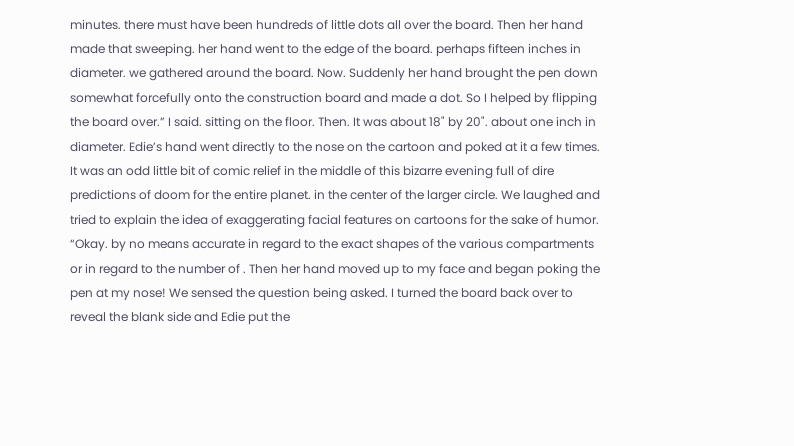minutes. there must have been hundreds of little dots all over the board. Then her hand made that sweeping. her hand went to the edge of the board. perhaps fifteen inches in diameter. we gathered around the board. Now. Suddenly her hand brought the pen down somewhat forcefully onto the construction board and made a dot. So I helped by flipping the board over.” I said. sitting on the floor. Then. It was about 18" by 20". about one inch in diameter. Edie’s hand went directly to the nose on the cartoon and poked at it a few times. It was an odd little bit of comic relief in the middle of this bizarre evening full of dire predictions of doom for the entire planet. in the center of the larger circle. We laughed and tried to explain the idea of exaggerating facial features on cartoons for the sake of humor. “Okay. by no means accurate in regard to the exact shapes of the various compartments or in regard to the number of . Then her hand moved up to my face and began poking the pen at my nose! We sensed the question being asked. I turned the board back over to reveal the blank side and Edie put the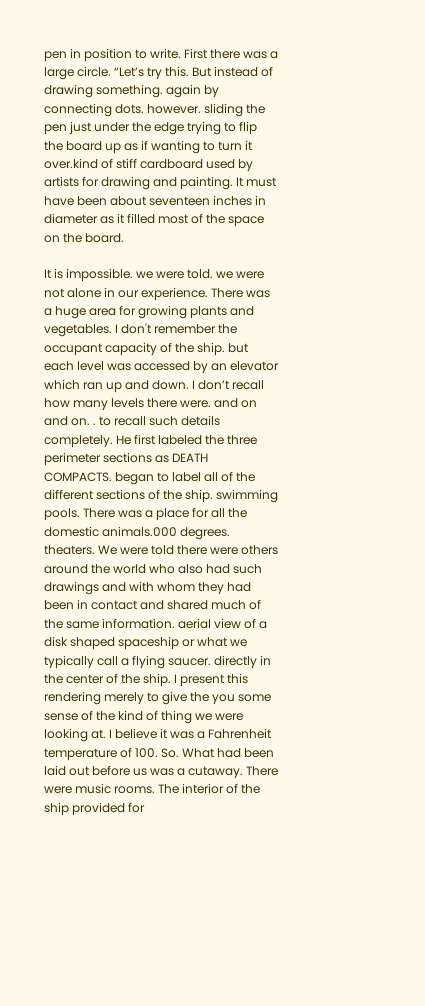pen in position to write. First there was a large circle. “Let’s try this. But instead of drawing something. again by connecting dots. however. sliding the pen just under the edge trying to flip the board up as if wanting to turn it over.kind of stiff cardboard used by artists for drawing and painting. It must have been about seventeen inches in diameter as it filled most of the space on the board.

It is impossible. we were told. we were not alone in our experience. There was a huge area for growing plants and vegetables. I don't remember the occupant capacity of the ship. but each level was accessed by an elevator which ran up and down. I don’t recall how many levels there were. and on and on. . to recall such details completely. He first labeled the three perimeter sections as DEATH COMPACTS. began to label all of the different sections of the ship. swimming pools. There was a place for all the domestic animals.000 degrees. theaters. We were told there were others around the world who also had such drawings and with whom they had been in contact and shared much of the same information. aerial view of a disk shaped spaceship or what we typically call a flying saucer. directly in the center of the ship. I present this rendering merely to give the you some sense of the kind of thing we were looking at. I believe it was a Fahrenheit temperature of 100. So. What had been laid out before us was a cutaway. There were music rooms. The interior of the ship provided for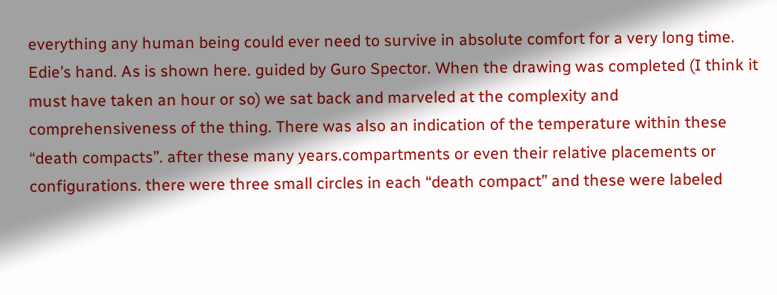everything any human being could ever need to survive in absolute comfort for a very long time. Edie’s hand. As is shown here. guided by Guro Spector. When the drawing was completed (I think it must have taken an hour or so) we sat back and marveled at the complexity and comprehensiveness of the thing. There was also an indication of the temperature within these “death compacts”. after these many years.compartments or even their relative placements or configurations. there were three small circles in each “death compact” and these were labeled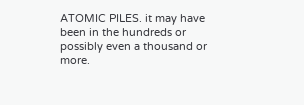ATOMIC PILES. it may have been in the hundreds or possibly even a thousand or more.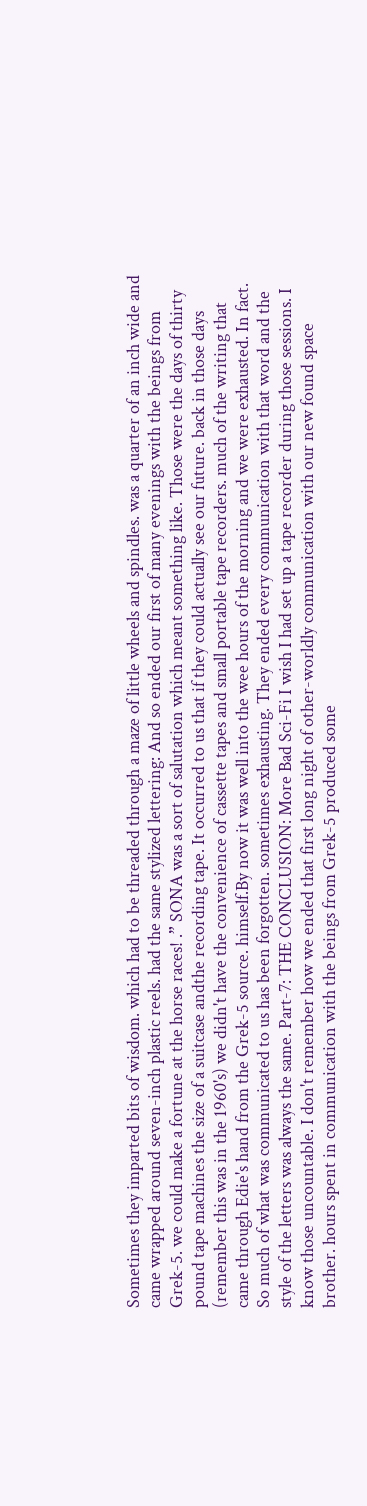Sometimes they imparted bits of wisdom. which had to be threaded through a maze of little wheels and spindles. was a quarter of an inch wide and came wrapped around seven-inch plastic reels. had the same stylized lettering: And so ended our first of many evenings with the beings from Grek-5. we could make a fortune at the horse races! .” SONA was a sort of salutation which meant something like. Those were the days of thirty pound tape machines the size of a suitcase andthe recording tape. It occurred to us that if they could actually see our future. back in those days (remember this was in the 1960's) we didn't have the convenience of cassette tapes and small portable tape recorders. much of the writing that came through Edie's hand from the Grek-5 source. himself.By now it was well into the wee hours of the morning and we were exhausted. In fact. So much of what was communicated to us has been forgotten. sometimes exhausting. They ended every communication with that word and the style of the letters was always the same. Part-7: THE CONCLUSION: More Bad Sci-Fi I wish I had set up a tape recorder during those sessions. I know those uncountable. I don't remember how we ended that first long night of other-worldly communication with our new found space brother. hours spent in communication with the beings from Grek-5 produced some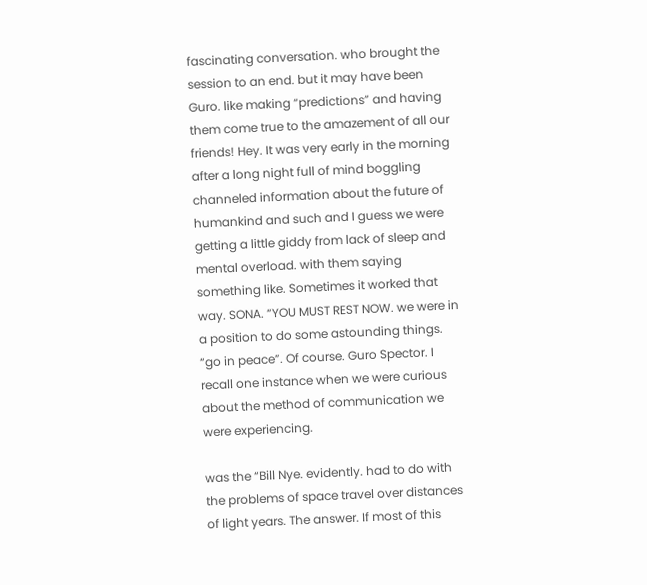fascinating conversation. who brought the session to an end. but it may have been Guro. like making “predictions” and having them come true to the amazement of all our friends! Hey. It was very early in the morning after a long night full of mind boggling channeled information about the future of humankind and such and I guess we were getting a little giddy from lack of sleep and mental overload. with them saying something like. Sometimes it worked that way. SONA. “YOU MUST REST NOW. we were in a position to do some astounding things. “go in peace”. Of course. Guro Spector. I recall one instance when we were curious about the method of communication we were experiencing.

was the “Bill Nye. evidently. had to do with the problems of space travel over distances of light years. The answer. If most of this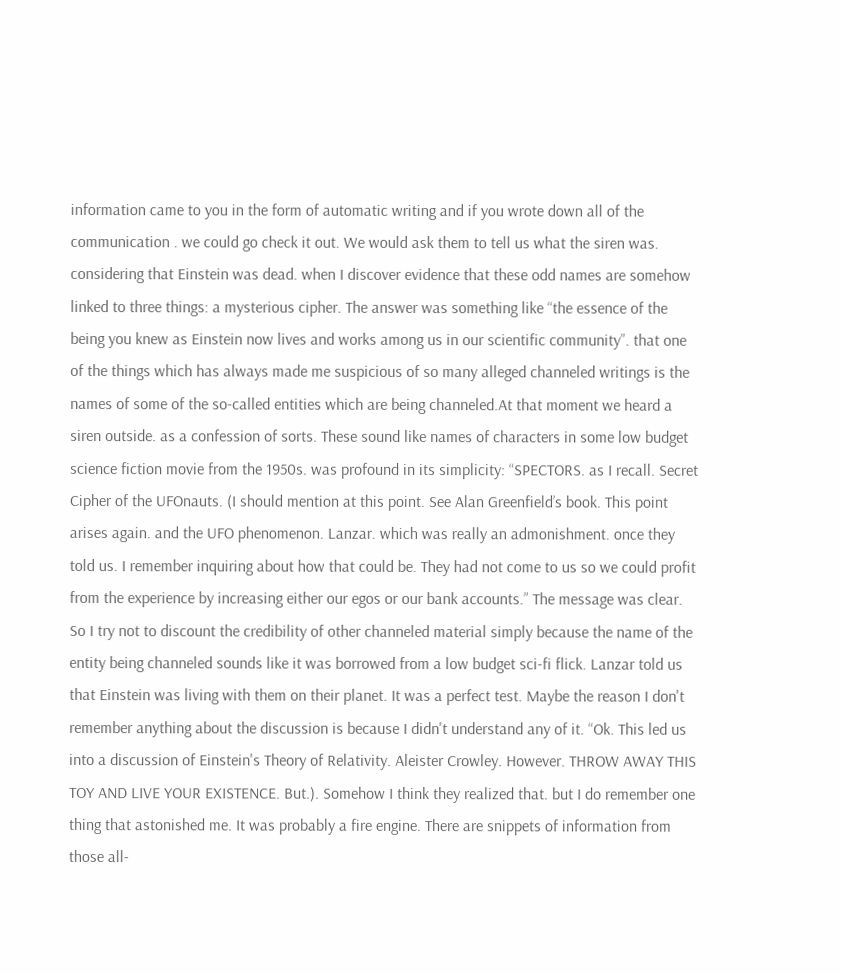information came to you in the form of automatic writing and if you wrote down all of the communication . we could go check it out. We would ask them to tell us what the siren was. considering that Einstein was dead. when I discover evidence that these odd names are somehow linked to three things: a mysterious cipher. The answer was something like “the essence of the being you knew as Einstein now lives and works among us in our scientific community”. that one of the things which has always made me suspicious of so many alleged channeled writings is the names of some of the so-called entities which are being channeled.At that moment we heard a siren outside. as a confession of sorts. These sound like names of characters in some low budget science fiction movie from the 1950s. was profound in its simplicity: “SPECTORS. as I recall. Secret Cipher of the UFOnauts. (I should mention at this point. See Alan Greenfield’s book. This point arises again. and the UFO phenomenon. Lanzar. which was really an admonishment. once they told us. I remember inquiring about how that could be. They had not come to us so we could profit from the experience by increasing either our egos or our bank accounts.” The message was clear. So I try not to discount the credibility of other channeled material simply because the name of the entity being channeled sounds like it was borrowed from a low budget sci-fi flick. Lanzar told us that Einstein was living with them on their planet. It was a perfect test. Maybe the reason I don't remember anything about the discussion is because I didn't understand any of it. “Ok. This led us into a discussion of Einstein's Theory of Relativity. Aleister Crowley. However. THROW AWAY THIS TOY AND LIVE YOUR EXISTENCE. But.). Somehow I think they realized that. but I do remember one thing that astonished me. It was probably a fire engine. There are snippets of information from those all-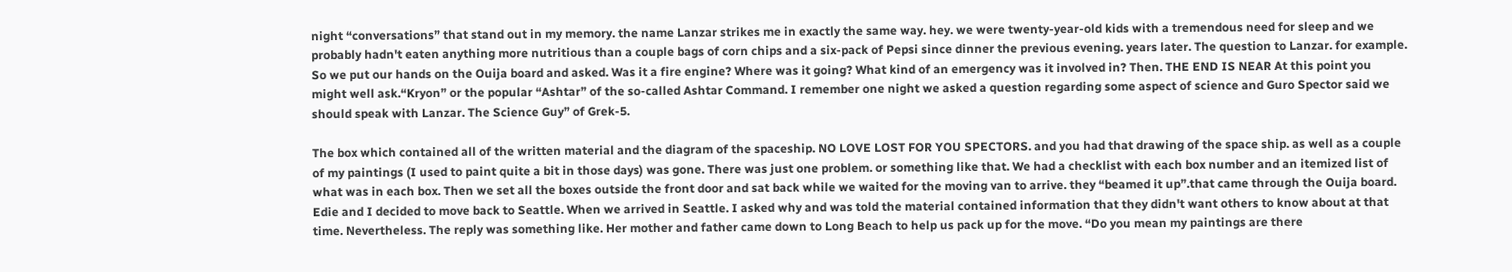night “conversations” that stand out in my memory. the name Lanzar strikes me in exactly the same way. hey. we were twenty-year-old kids with a tremendous need for sleep and we probably hadn't eaten anything more nutritious than a couple bags of corn chips and a six-pack of Pepsi since dinner the previous evening. years later. The question to Lanzar. for example. So we put our hands on the Ouija board and asked. Was it a fire engine? Where was it going? What kind of an emergency was it involved in? Then. THE END IS NEAR At this point you might well ask.“Kryon” or the popular “Ashtar” of the so-called Ashtar Command. I remember one night we asked a question regarding some aspect of science and Guro Spector said we should speak with Lanzar. The Science Guy” of Grek-5.

The box which contained all of the written material and the diagram of the spaceship. NO LOVE LOST FOR YOU SPECTORS. and you had that drawing of the space ship. as well as a couple of my paintings (I used to paint quite a bit in those days) was gone. There was just one problem. or something like that. We had a checklist with each box number and an itemized list of what was in each box. Then we set all the boxes outside the front door and sat back while we waited for the moving van to arrive. they “beamed it up”.that came through the Ouija board. Edie and I decided to move back to Seattle. When we arrived in Seattle. I asked why and was told the material contained information that they didn't want others to know about at that time. Nevertheless. The reply was something like. Her mother and father came down to Long Beach to help us pack up for the move. “Do you mean my paintings are there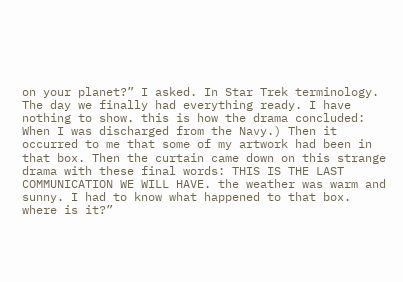on your planet?” I asked. In Star Trek terminology. The day we finally had everything ready. I have nothing to show. this is how the drama concluded: When I was discharged from the Navy.) Then it occurred to me that some of my artwork had been in that box. Then the curtain came down on this strange drama with these final words: THIS IS THE LAST COMMUNICATION WE WILL HAVE. the weather was warm and sunny. I had to know what happened to that box. where is it?”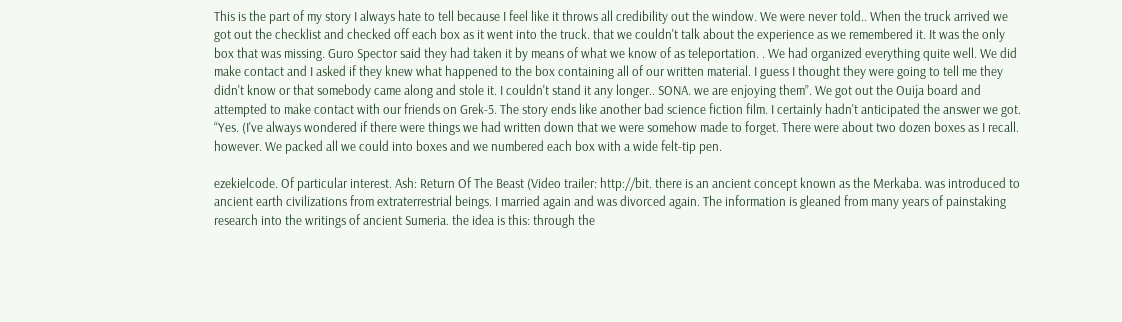This is the part of my story I always hate to tell because I feel like it throws all credibility out the window. We were never told.. When the truck arrived we got out the checklist and checked off each box as it went into the truck. that we couldn't talk about the experience as we remembered it. It was the only box that was missing. Guro Spector said they had taken it by means of what we know of as teleportation. . We had organized everything quite well. We did make contact and I asked if they knew what happened to the box containing all of our written material. I guess I thought they were going to tell me they didn't know or that somebody came along and stole it. I couldn't stand it any longer.. SONA. we are enjoying them”. We got out the Ouija board and attempted to make contact with our friends on Grek-5. The story ends like another bad science fiction film. I certainly hadn't anticipated the answer we got. “Yes. (I've always wondered if there were things we had written down that we were somehow made to forget. There were about two dozen boxes as I recall. however. We packed all we could into boxes and we numbered each box with a wide felt-tip pen.

ezekielcode. Of particular interest. Ash: Return Of The Beast (Video trailer: http://bit. there is an ancient concept known as the Merkaba. was introduced to ancient earth civilizations from extraterrestrial beings. I married again and was divorced again. The information is gleaned from many years of painstaking research into the writings of ancient Sumeria. the idea is this: through the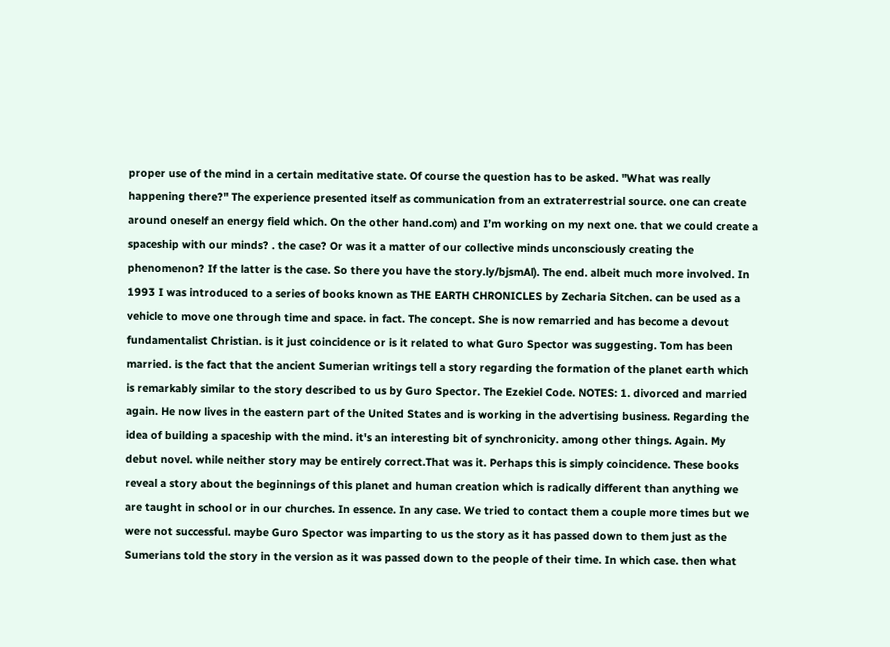proper use of the mind in a certain meditative state. Of course the question has to be asked. "What was really happening there?" The experience presented itself as communication from an extraterrestrial source. one can create around oneself an energy field which. On the other hand.com) and I’m working on my next one. that we could create a spaceship with our minds? . the case? Or was it a matter of our collective minds unconsciously creating the phenomenon? If the latter is the case. So there you have the story.ly/bjsmAl). The end. albeit much more involved. In 1993 I was introduced to a series of books known as THE EARTH CHRONICLES by Zecharia Sitchen. can be used as a vehicle to move one through time and space. in fact. The concept. She is now remarried and has become a devout fundamentalist Christian. is it just coincidence or is it related to what Guro Spector was suggesting. Tom has been married. is the fact that the ancient Sumerian writings tell a story regarding the formation of the planet earth which is remarkably similar to the story described to us by Guro Spector. The Ezekiel Code. NOTES: 1. divorced and married again. He now lives in the eastern part of the United States and is working in the advertising business. Regarding the idea of building a spaceship with the mind. it's an interesting bit of synchronicity. among other things. Again. My debut novel. while neither story may be entirely correct.That was it. Perhaps this is simply coincidence. These books reveal a story about the beginnings of this planet and human creation which is radically different than anything we are taught in school or in our churches. In essence. In any case. We tried to contact them a couple more times but we were not successful. maybe Guro Spector was imparting to us the story as it has passed down to them just as the Sumerians told the story in the version as it was passed down to the people of their time. In which case. then what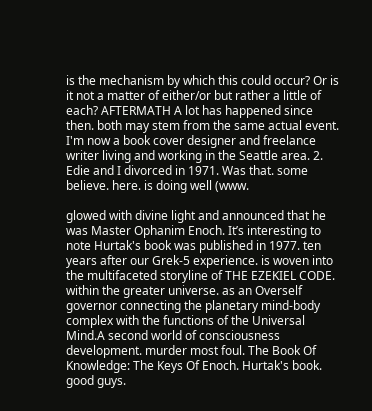is the mechanism by which this could occur? Or is it not a matter of either/or but rather a little of each? AFTERMATH A lot has happened since then. both may stem from the same actual event. I'm now a book cover designer and freelance writer living and working in the Seattle area. 2. Edie and I divorced in 1971. Was that. some believe. here. is doing well (www.

glowed with divine light and announced that he was Master Ophanim Enoch. It’s interesting to note Hurtak's book was published in 1977. ten years after our Grek-5 experience. is woven into the multifaceted storyline of THE EZEKIEL CODE. within the greater universe. as an Overself governor connecting the planetary mind-body complex with the functions of the Universal Mind.A second world of consciousness development. murder most foul. The Book Of Knowledge: The Keys Of Enoch. Hurtak's book. good guys.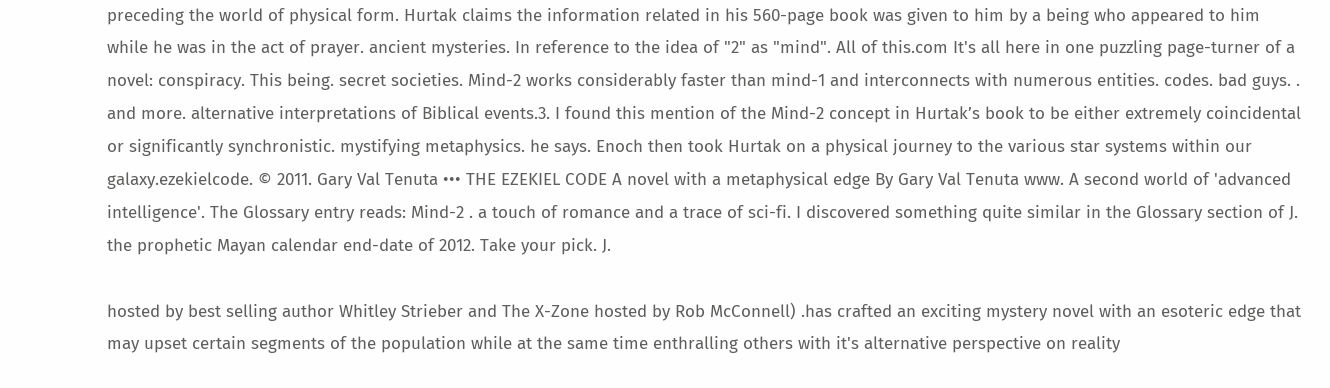preceding the world of physical form. Hurtak claims the information related in his 560-page book was given to him by a being who appeared to him while he was in the act of prayer. ancient mysteries. In reference to the idea of "2" as "mind". All of this.com It's all here in one puzzling page-turner of a novel: conspiracy. This being. secret societies. Mind-2 works considerably faster than mind-1 and interconnects with numerous entities. codes. bad guys. . and more. alternative interpretations of Biblical events.3. I found this mention of the Mind-2 concept in Hurtak’s book to be either extremely coincidental or significantly synchronistic. mystifying metaphysics. he says. Enoch then took Hurtak on a physical journey to the various star systems within our galaxy.ezekielcode. © 2011. Gary Val Tenuta ••• THE EZEKIEL CODE A novel with a metaphysical edge By Gary Val Tenuta www. A second world of 'advanced intelligence'. The Glossary entry reads: Mind-2 . a touch of romance and a trace of sci-fi. I discovered something quite similar in the Glossary section of J. the prophetic Mayan calendar end-date of 2012. Take your pick. J.

hosted by best selling author Whitley Strieber and The X-Zone hosted by Rob McConnell) .has crafted an exciting mystery novel with an esoteric edge that may upset certain segments of the population while at the same time enthralling others with it's alternative perspective on reality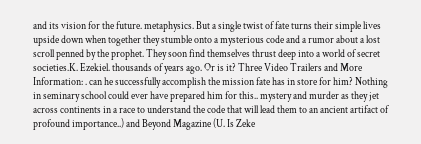and its vision for the future. metaphysics. But a single twist of fate turns their simple lives upside down when together they stumble onto a mysterious code and a rumor about a lost scroll penned by the prophet. They soon find themselves thrust deep into a world of secret societies.K. Ezekiel. thousands of years ago. Or is it? Three Video Trailers and More Information: . can he successfully accomplish the mission fate has in store for him? Nothing in seminary school could ever have prepared him for this.. mystery and murder as they jet across continents in a race to understand the code that will lead them to an ancient artifact of profound importance..) and Beyond Magazine (U. Is Zeke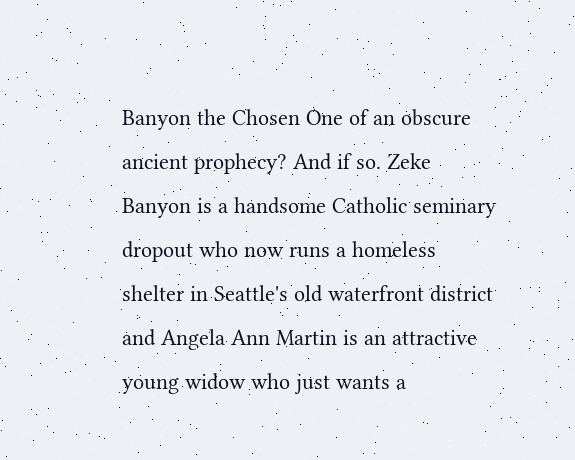Banyon the Chosen One of an obscure ancient prophecy? And if so. Zeke Banyon is a handsome Catholic seminary dropout who now runs a homeless shelter in Seattle's old waterfront district and Angela Ann Martin is an attractive young widow who just wants a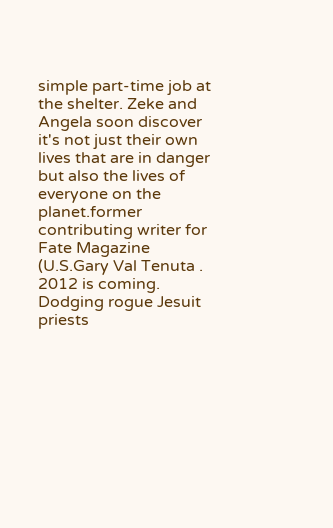simple part-time job at the shelter. Zeke and Angela soon discover it's not just their own lives that are in danger but also the lives of everyone on the planet.former contributing writer for Fate Magazine (U.S.Gary Val Tenuta . 2012 is coming. Dodging rogue Jesuit priests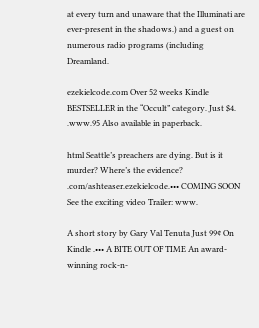at every turn and unaware that the Illuminati are ever-present in the shadows.) and a guest on numerous radio programs (including Dreamland.

ezekielcode.com Over 52 weeks Kindle BESTSELLER in the “Occult” category. Just $4. .www.95 Also available in paperback.

html Seattle’s preachers are dying. But is it murder? Where’s the evidence? .com/ashteaser.ezekielcode.••• COMING SOON See the exciting video Trailer: www.

A short story by Gary Val Tenuta Just 99¢ On Kindle .••• A BITE OUT OF TIME An award-winning rock-n-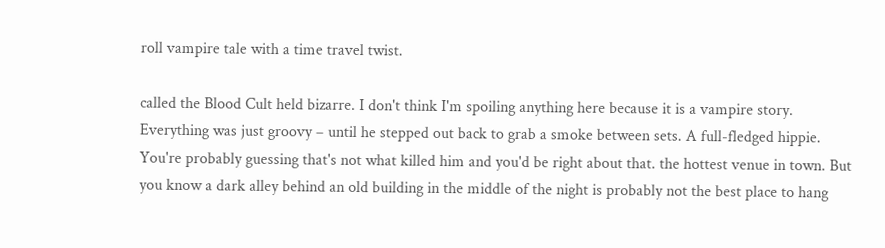roll vampire tale with a time travel twist.

called the Blood Cult held bizarre. I don't think I'm spoiling anything here because it is a vampire story. Everything was just groovy – until he stepped out back to grab a smoke between sets. A full-fledged hippie. You're probably guessing that's not what killed him and you'd be right about that. the hottest venue in town. But you know a dark alley behind an old building in the middle of the night is probably not the best place to hang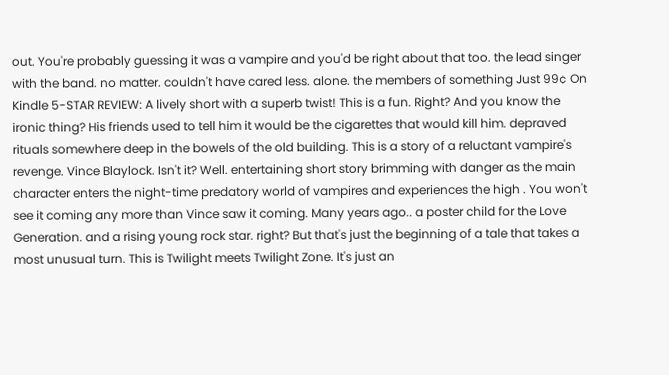out. You're probably guessing it was a vampire and you'd be right about that too. the lead singer with the band. no matter. couldn't have cared less. alone. the members of something Just 99¢ On Kindle 5-STAR REVIEW: A lively short with a superb twist! This is a fun. Right? And you know the ironic thing? His friends used to tell him it would be the cigarettes that would kill him. depraved rituals somewhere deep in the bowels of the old building. This is a story of a reluctant vampire's revenge. Vince Blaylock. Isn't it? Well. entertaining short story brimming with danger as the main character enters the night-time predatory world of vampires and experiences the high . You won't see it coming any more than Vince saw it coming. Many years ago.. a poster child for the Love Generation. and a rising young rock star. right? But that's just the beginning of a tale that takes a most unusual turn. This is Twilight meets Twilight Zone. It's just an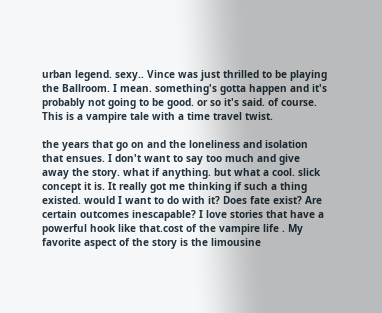urban legend. sexy.. Vince was just thrilled to be playing the Ballroom. I mean. something's gotta happen and it's probably not going to be good. or so it's said. of course. This is a vampire tale with a time travel twist.

the years that go on and the loneliness and isolation that ensues. I don't want to say too much and give away the story. what if anything. but what a cool. slick concept it is. It really got me thinking if such a thing existed. would I want to do with it? Does fate exist? Are certain outcomes inescapable? I love stories that have a powerful hook like that.cost of the vampire life . My favorite aspect of the story is the limousine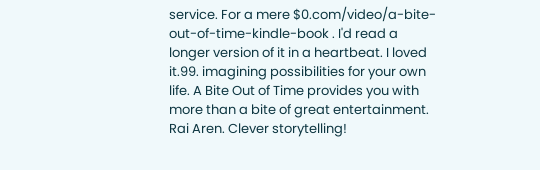service. For a mere $0.com/video/a-bite-out-of-time-kindle-book . I'd read a longer version of it in a heartbeat. I loved it.99. imagining possibilities for your own life. A Bite Out of Time provides you with more than a bite of great entertainment. Rai Aren. Clever storytelling!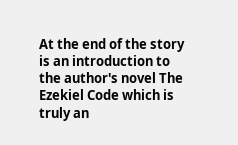At the end of the story is an introduction to the author's novel The Ezekiel Code which is truly an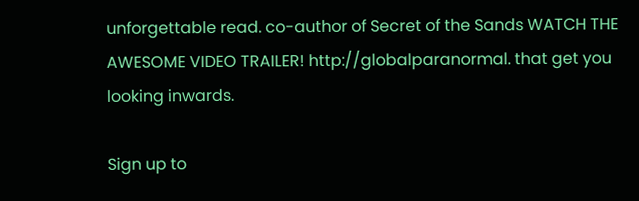unforgettable read. co-author of Secret of the Sands WATCH THE AWESOME VIDEO TRAILER! http://globalparanormal. that get you looking inwards.

Sign up to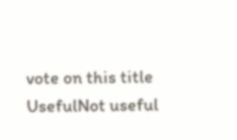vote on this title
UsefulNot useful